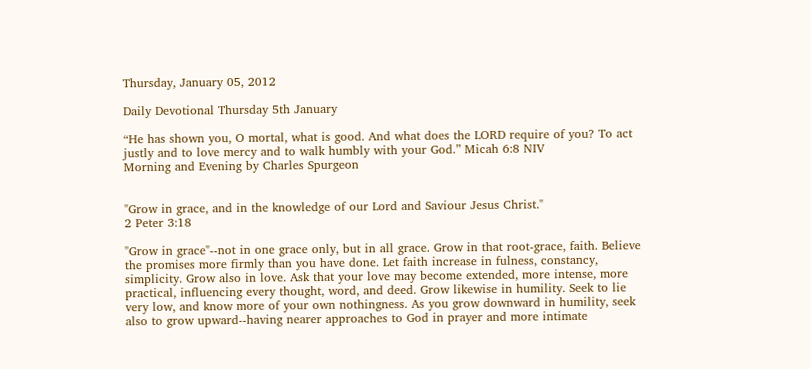Thursday, January 05, 2012

Daily Devotional Thursday 5th January

“He has shown you, O mortal, what is good. And what does the LORD require of you? To act justly and to love mercy and to walk humbly with your God.” Micah 6:8 NIV
Morning and Evening by Charles Spurgeon


"Grow in grace, and in the knowledge of our Lord and Saviour Jesus Christ."
2 Peter 3:18

"Grow in grace"--not in one grace only, but in all grace. Grow in that root-grace, faith. Believe the promises more firmly than you have done. Let faith increase in fulness, constancy, simplicity. Grow also in love. Ask that your love may become extended, more intense, more practical, influencing every thought, word, and deed. Grow likewise in humility. Seek to lie very low, and know more of your own nothingness. As you grow downward in humility, seek also to grow upward--having nearer approaches to God in prayer and more intimate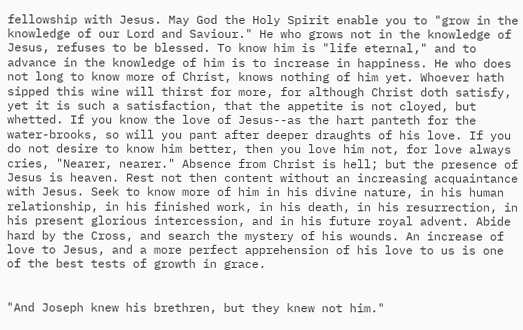fellowship with Jesus. May God the Holy Spirit enable you to "grow in the knowledge of our Lord and Saviour." He who grows not in the knowledge of Jesus, refuses to be blessed. To know him is "life eternal," and to advance in the knowledge of him is to increase in happiness. He who does not long to know more of Christ, knows nothing of him yet. Whoever hath sipped this wine will thirst for more, for although Christ doth satisfy, yet it is such a satisfaction, that the appetite is not cloyed, but whetted. If you know the love of Jesus--as the hart panteth for the water-brooks, so will you pant after deeper draughts of his love. If you do not desire to know him better, then you love him not, for love always cries, "Nearer, nearer." Absence from Christ is hell; but the presence of Jesus is heaven. Rest not then content without an increasing acquaintance with Jesus. Seek to know more of him in his divine nature, in his human relationship, in his finished work, in his death, in his resurrection, in his present glorious intercession, and in his future royal advent. Abide hard by the Cross, and search the mystery of his wounds. An increase of love to Jesus, and a more perfect apprehension of his love to us is one of the best tests of growth in grace.


"And Joseph knew his brethren, but they knew not him."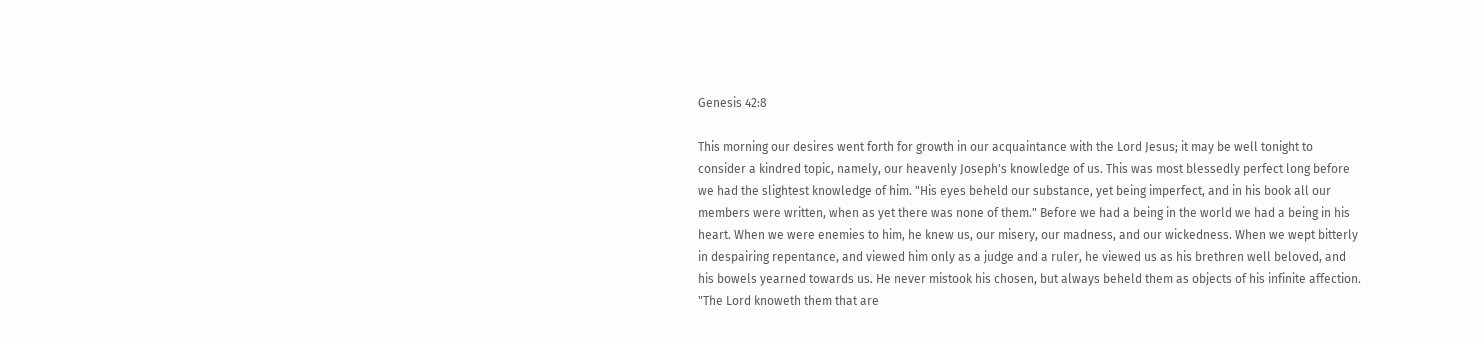Genesis 42:8

This morning our desires went forth for growth in our acquaintance with the Lord Jesus; it may be well tonight to consider a kindred topic, namely, our heavenly Joseph's knowledge of us. This was most blessedly perfect long before we had the slightest knowledge of him. "His eyes beheld our substance, yet being imperfect, and in his book all our members were written, when as yet there was none of them." Before we had a being in the world we had a being in his heart. When we were enemies to him, he knew us, our misery, our madness, and our wickedness. When we wept bitterly in despairing repentance, and viewed him only as a judge and a ruler, he viewed us as his brethren well beloved, and his bowels yearned towards us. He never mistook his chosen, but always beheld them as objects of his infinite affection. "The Lord knoweth them that are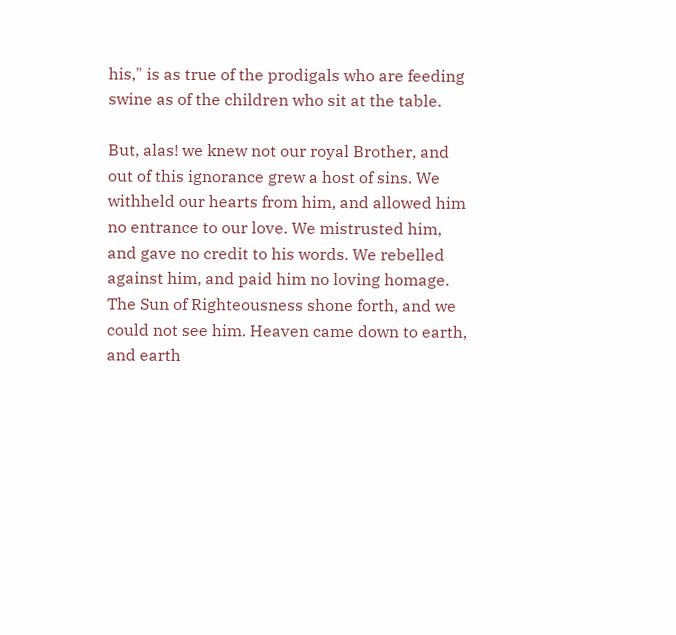his," is as true of the prodigals who are feeding swine as of the children who sit at the table.

But, alas! we knew not our royal Brother, and out of this ignorance grew a host of sins. We withheld our hearts from him, and allowed him no entrance to our love. We mistrusted him, and gave no credit to his words. We rebelled against him, and paid him no loving homage. The Sun of Righteousness shone forth, and we could not see him. Heaven came down to earth, and earth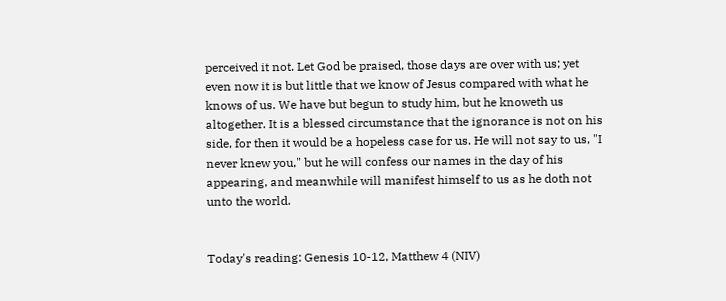perceived it not. Let God be praised, those days are over with us; yet even now it is but little that we know of Jesus compared with what he knows of us. We have but begun to study him, but he knoweth us altogether. It is a blessed circumstance that the ignorance is not on his side, for then it would be a hopeless case for us. He will not say to us, "I never knew you," but he will confess our names in the day of his appearing, and meanwhile will manifest himself to us as he doth not unto the world.


Today's reading: Genesis 10-12, Matthew 4 (NIV)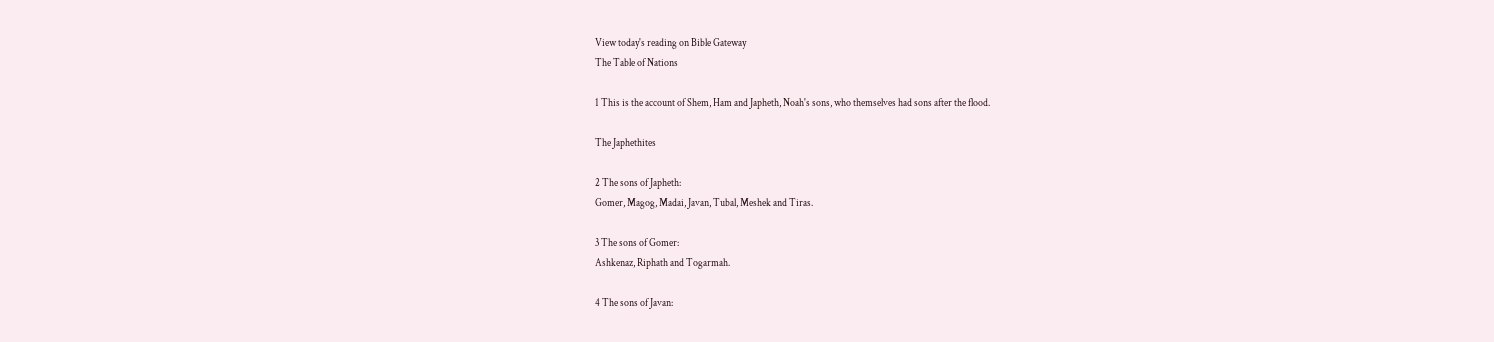View today's reading on Bible Gateway
The Table of Nations

1 This is the account of Shem, Ham and Japheth, Noah's sons, who themselves had sons after the flood.

The Japhethites

2 The sons of Japheth:
Gomer, Magog, Madai, Javan, Tubal, Meshek and Tiras.

3 The sons of Gomer:
Ashkenaz, Riphath and Togarmah.

4 The sons of Javan: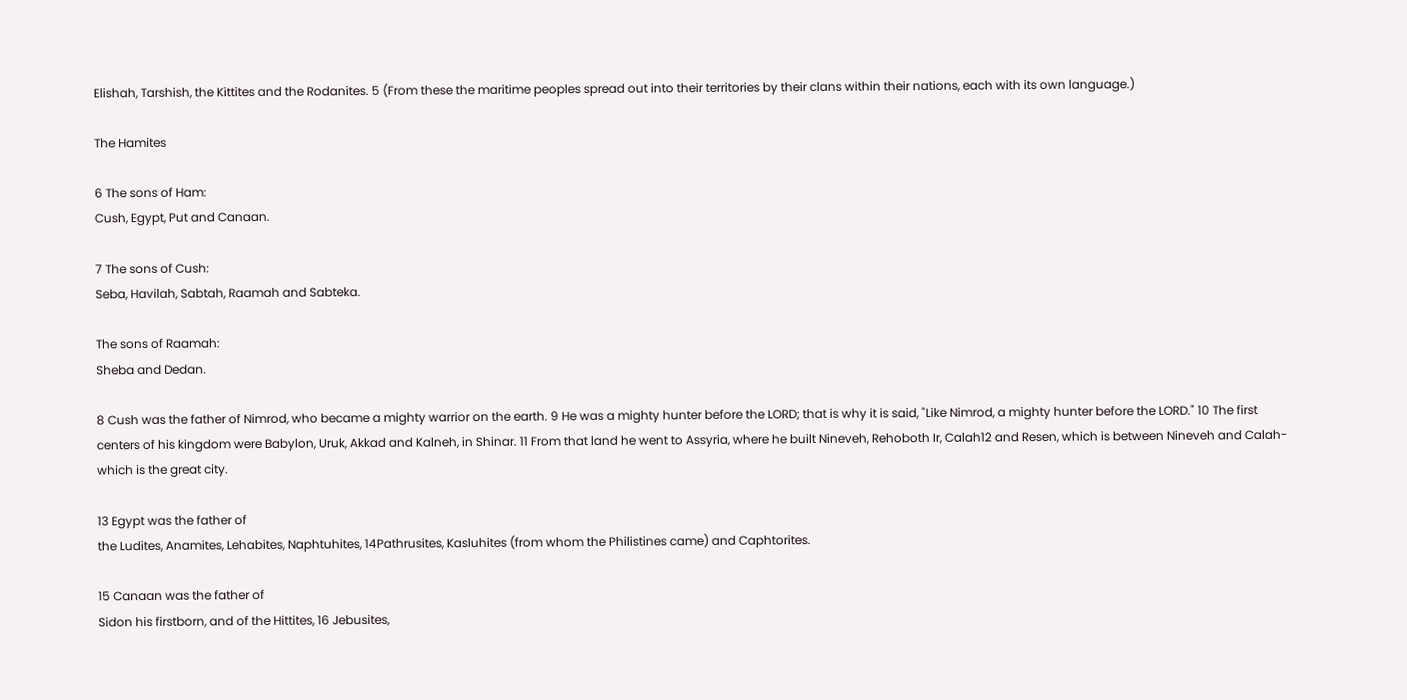Elishah, Tarshish, the Kittites and the Rodanites. 5 (From these the maritime peoples spread out into their territories by their clans within their nations, each with its own language.)

The Hamites

6 The sons of Ham:
Cush, Egypt, Put and Canaan.

7 The sons of Cush:
Seba, Havilah, Sabtah, Raamah and Sabteka.

The sons of Raamah:
Sheba and Dedan.

8 Cush was the father of Nimrod, who became a mighty warrior on the earth. 9 He was a mighty hunter before the LORD; that is why it is said, "Like Nimrod, a mighty hunter before the LORD." 10 The first centers of his kingdom were Babylon, Uruk, Akkad and Kalneh, in Shinar. 11 From that land he went to Assyria, where he built Nineveh, Rehoboth Ir, Calah12 and Resen, which is between Nineveh and Calah-which is the great city.

13 Egypt was the father of
the Ludites, Anamites, Lehabites, Naphtuhites, 14Pathrusites, Kasluhites (from whom the Philistines came) and Caphtorites.

15 Canaan was the father of
Sidon his firstborn, and of the Hittites, 16 Jebusites,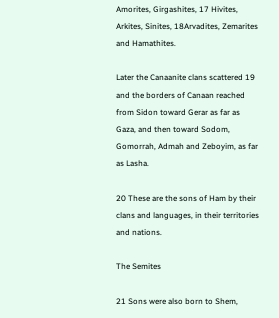Amorites, Girgashites, 17 Hivites, Arkites, Sinites, 18Arvadites, Zemarites and Hamathites.

Later the Canaanite clans scattered 19 and the borders of Canaan reached from Sidon toward Gerar as far as Gaza, and then toward Sodom, Gomorrah, Admah and Zeboyim, as far as Lasha.

20 These are the sons of Ham by their clans and languages, in their territories and nations.

The Semites

21 Sons were also born to Shem,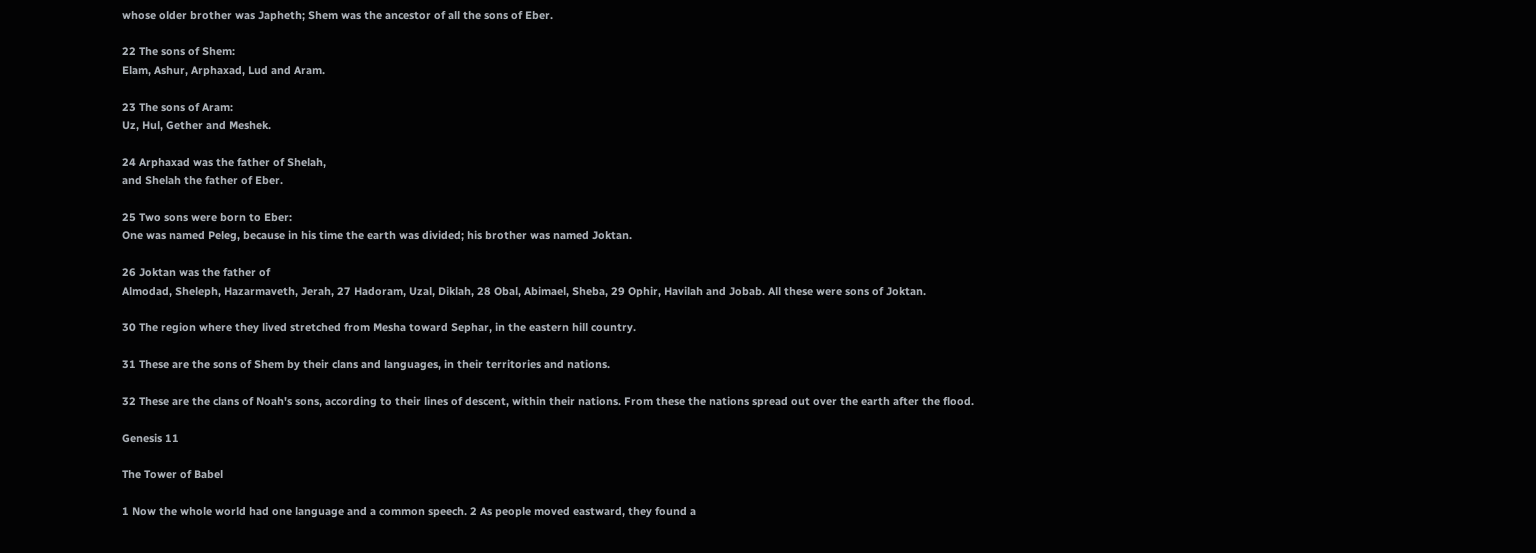whose older brother was Japheth; Shem was the ancestor of all the sons of Eber.

22 The sons of Shem:
Elam, Ashur, Arphaxad, Lud and Aram.

23 The sons of Aram:
Uz, Hul, Gether and Meshek.

24 Arphaxad was the father of Shelah,
and Shelah the father of Eber.

25 Two sons were born to Eber:
One was named Peleg, because in his time the earth was divided; his brother was named Joktan.

26 Joktan was the father of
Almodad, Sheleph, Hazarmaveth, Jerah, 27 Hadoram, Uzal, Diklah, 28 Obal, Abimael, Sheba, 29 Ophir, Havilah and Jobab. All these were sons of Joktan.

30 The region where they lived stretched from Mesha toward Sephar, in the eastern hill country.

31 These are the sons of Shem by their clans and languages, in their territories and nations.

32 These are the clans of Noah's sons, according to their lines of descent, within their nations. From these the nations spread out over the earth after the flood.

Genesis 11

The Tower of Babel

1 Now the whole world had one language and a common speech. 2 As people moved eastward, they found a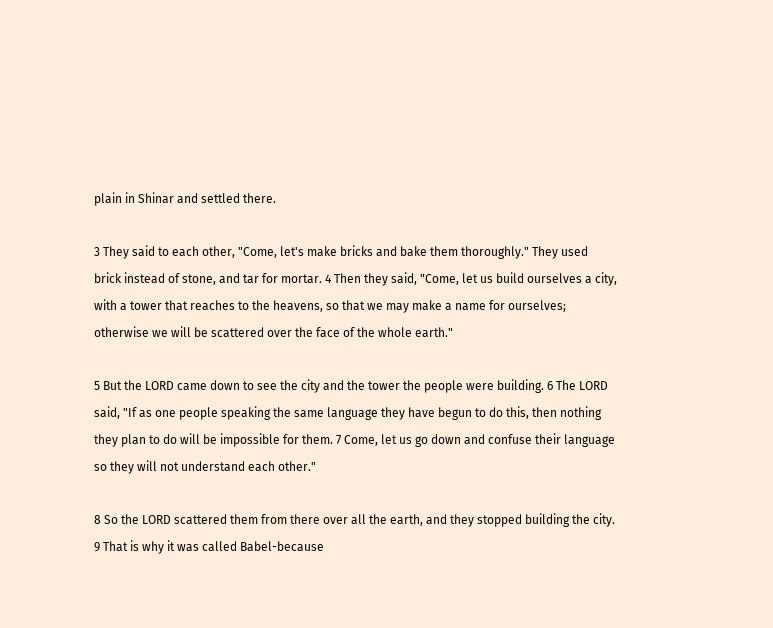plain in Shinar and settled there.

3 They said to each other, "Come, let's make bricks and bake them thoroughly." They used brick instead of stone, and tar for mortar. 4 Then they said, "Come, let us build ourselves a city, with a tower that reaches to the heavens, so that we may make a name for ourselves; otherwise we will be scattered over the face of the whole earth."

5 But the LORD came down to see the city and the tower the people were building. 6 The LORD said, "If as one people speaking the same language they have begun to do this, then nothing they plan to do will be impossible for them. 7 Come, let us go down and confuse their language so they will not understand each other."

8 So the LORD scattered them from there over all the earth, and they stopped building the city. 9 That is why it was called Babel-because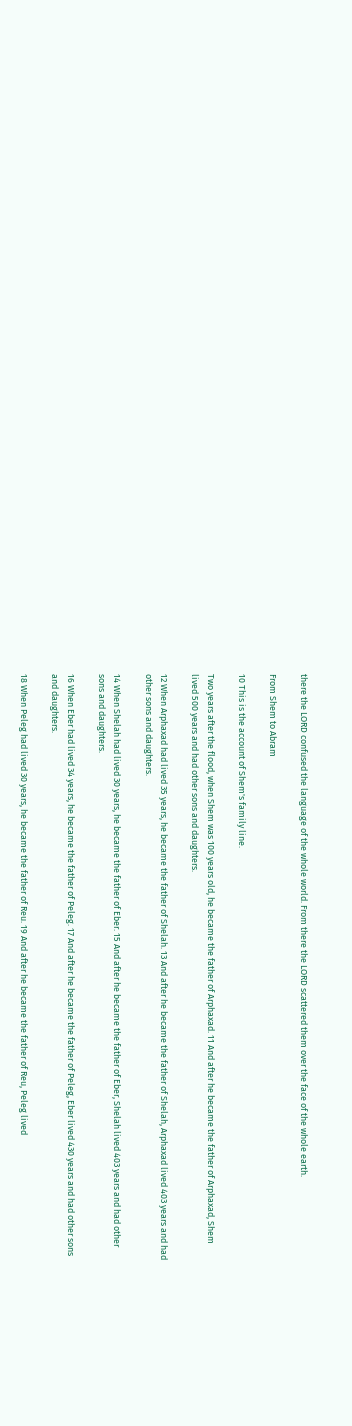there the LORD confused the language of the whole world. From there the LORD scattered them over the face of the whole earth.

From Shem to Abram

10 This is the account of Shem's family line.

Two years after the flood, when Shem was 100 years old, he became the father of Arphaxad. 11 And after he became the father of Arphaxad, Shem lived 500 years and had other sons and daughters.

12 When Arphaxad had lived 35 years, he became the father of Shelah. 13 And after he became the father of Shelah, Arphaxad lived 403 years and had other sons and daughters.

14 When Shelah had lived 30 years, he became the father of Eber. 15 And after he became the father of Eber, Shelah lived 403 years and had other sons and daughters.

16 When Eber had lived 34 years, he became the father of Peleg. 17 And after he became the father of Peleg, Eber lived 430 years and had other sons and daughters.

18 When Peleg had lived 30 years, he became the father of Reu. 19 And after he became the father of Reu, Peleg lived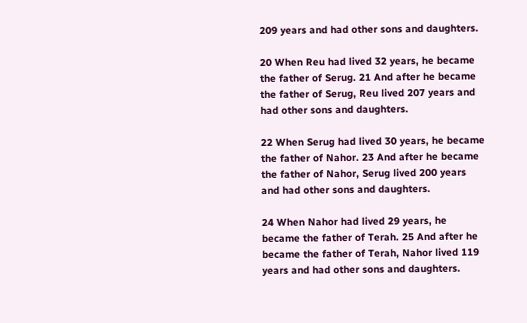209 years and had other sons and daughters.

20 When Reu had lived 32 years, he became the father of Serug. 21 And after he became the father of Serug, Reu lived 207 years and had other sons and daughters.

22 When Serug had lived 30 years, he became the father of Nahor. 23 And after he became the father of Nahor, Serug lived 200 years and had other sons and daughters.

24 When Nahor had lived 29 years, he became the father of Terah. 25 And after he became the father of Terah, Nahor lived 119 years and had other sons and daughters.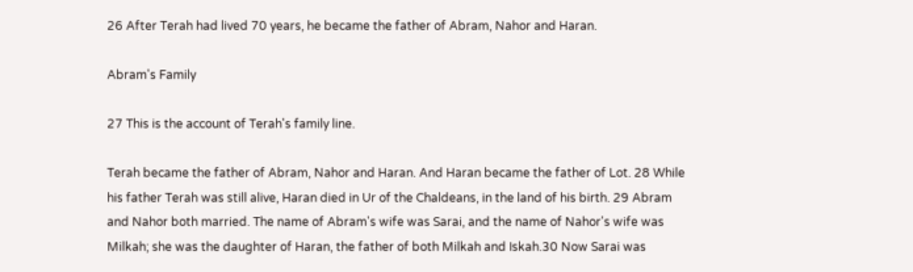26 After Terah had lived 70 years, he became the father of Abram, Nahor and Haran.

Abram's Family

27 This is the account of Terah's family line.

Terah became the father of Abram, Nahor and Haran. And Haran became the father of Lot. 28 While his father Terah was still alive, Haran died in Ur of the Chaldeans, in the land of his birth. 29 Abram and Nahor both married. The name of Abram's wife was Sarai, and the name of Nahor's wife was Milkah; she was the daughter of Haran, the father of both Milkah and Iskah.30 Now Sarai was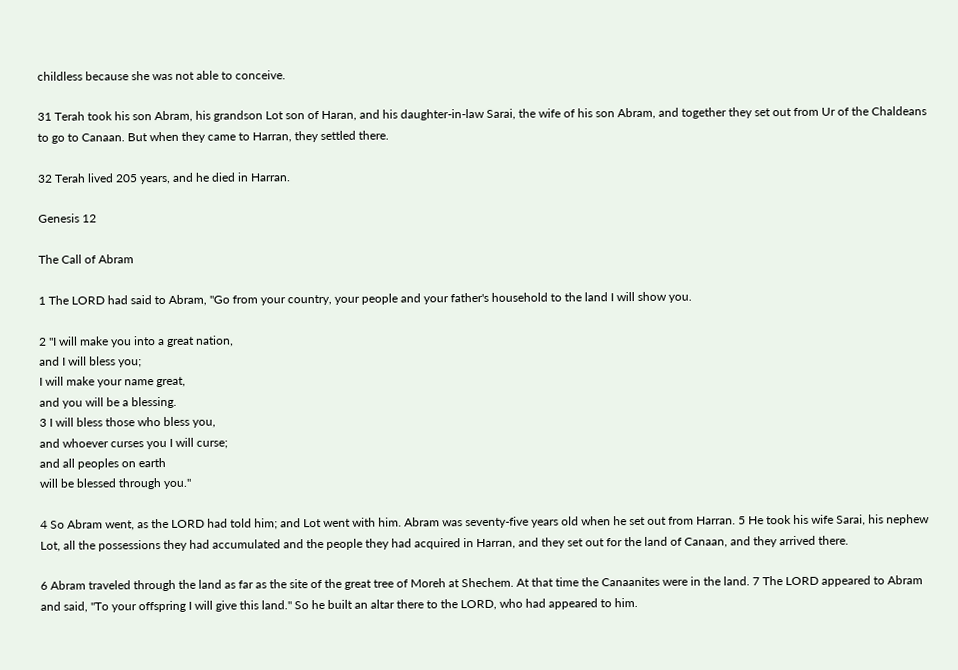childless because she was not able to conceive.

31 Terah took his son Abram, his grandson Lot son of Haran, and his daughter-in-law Sarai, the wife of his son Abram, and together they set out from Ur of the Chaldeans to go to Canaan. But when they came to Harran, they settled there.

32 Terah lived 205 years, and he died in Harran.

Genesis 12

The Call of Abram

1 The LORD had said to Abram, "Go from your country, your people and your father's household to the land I will show you.

2 "I will make you into a great nation,
and I will bless you;
I will make your name great,
and you will be a blessing.
3 I will bless those who bless you,
and whoever curses you I will curse;
and all peoples on earth
will be blessed through you."

4 So Abram went, as the LORD had told him; and Lot went with him. Abram was seventy-five years old when he set out from Harran. 5 He took his wife Sarai, his nephew Lot, all the possessions they had accumulated and the people they had acquired in Harran, and they set out for the land of Canaan, and they arrived there.

6 Abram traveled through the land as far as the site of the great tree of Moreh at Shechem. At that time the Canaanites were in the land. 7 The LORD appeared to Abram and said, "To your offspring I will give this land." So he built an altar there to the LORD, who had appeared to him.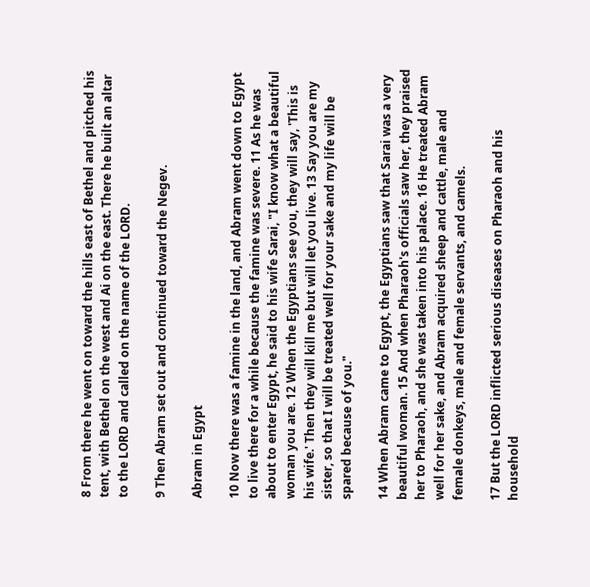8 From there he went on toward the hills east of Bethel and pitched his tent, with Bethel on the west and Ai on the east. There he built an altar to the LORD and called on the name of the LORD.

9 Then Abram set out and continued toward the Negev.

Abram in Egypt

10 Now there was a famine in the land, and Abram went down to Egypt to live there for a while because the famine was severe. 11 As he was about to enter Egypt, he said to his wife Sarai, "I know what a beautiful woman you are. 12 When the Egyptians see you, they will say, 'This is his wife.' Then they will kill me but will let you live. 13 Say you are my sister, so that I will be treated well for your sake and my life will be spared because of you."

14 When Abram came to Egypt, the Egyptians saw that Sarai was a very beautiful woman. 15 And when Pharaoh's officials saw her, they praised her to Pharaoh, and she was taken into his palace. 16 He treated Abram well for her sake, and Abram acquired sheep and cattle, male and female donkeys, male and female servants, and camels.

17 But the LORD inflicted serious diseases on Pharaoh and his household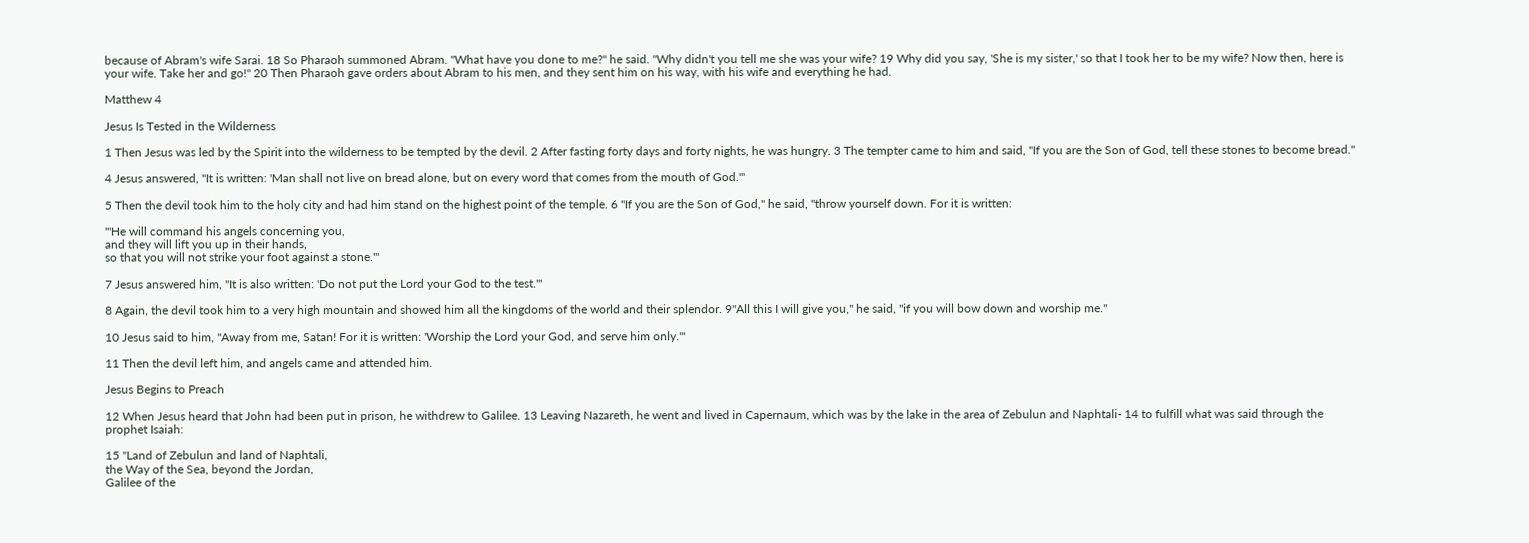because of Abram's wife Sarai. 18 So Pharaoh summoned Abram. "What have you done to me?" he said. "Why didn't you tell me she was your wife? 19 Why did you say, 'She is my sister,' so that I took her to be my wife? Now then, here is your wife. Take her and go!" 20 Then Pharaoh gave orders about Abram to his men, and they sent him on his way, with his wife and everything he had.

Matthew 4

Jesus Is Tested in the Wilderness

1 Then Jesus was led by the Spirit into the wilderness to be tempted by the devil. 2 After fasting forty days and forty nights, he was hungry. 3 The tempter came to him and said, "If you are the Son of God, tell these stones to become bread."

4 Jesus answered, "It is written: 'Man shall not live on bread alone, but on every word that comes from the mouth of God.'"

5 Then the devil took him to the holy city and had him stand on the highest point of the temple. 6 "If you are the Son of God," he said, "throw yourself down. For it is written:

"'He will command his angels concerning you,
and they will lift you up in their hands,
so that you will not strike your foot against a stone.'"

7 Jesus answered him, "It is also written: 'Do not put the Lord your God to the test.'"

8 Again, the devil took him to a very high mountain and showed him all the kingdoms of the world and their splendor. 9"All this I will give you," he said, "if you will bow down and worship me."

10 Jesus said to him, "Away from me, Satan! For it is written: 'Worship the Lord your God, and serve him only.'"

11 Then the devil left him, and angels came and attended him.

Jesus Begins to Preach

12 When Jesus heard that John had been put in prison, he withdrew to Galilee. 13 Leaving Nazareth, he went and lived in Capernaum, which was by the lake in the area of Zebulun and Naphtali- 14 to fulfill what was said through the prophet Isaiah:

15 "Land of Zebulun and land of Naphtali,
the Way of the Sea, beyond the Jordan,
Galilee of the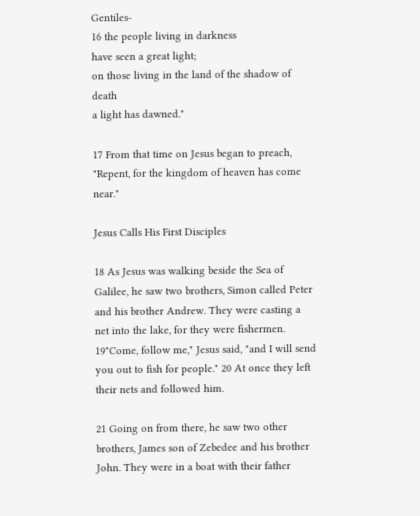Gentiles-
16 the people living in darkness
have seen a great light;
on those living in the land of the shadow of death
a light has dawned."

17 From that time on Jesus began to preach, "Repent, for the kingdom of heaven has come near."

Jesus Calls His First Disciples

18 As Jesus was walking beside the Sea of Galilee, he saw two brothers, Simon called Peter and his brother Andrew. They were casting a net into the lake, for they were fishermen. 19"Come, follow me," Jesus said, "and I will send you out to fish for people." 20 At once they left their nets and followed him.

21 Going on from there, he saw two other brothers, James son of Zebedee and his brother John. They were in a boat with their father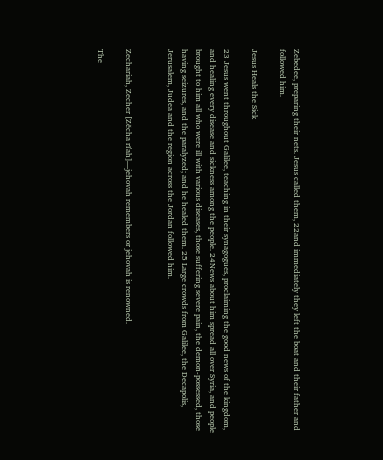Zebedee, preparing their nets. Jesus called them, 22and immediately they left the boat and their father and followed him.

Jesus Heals the Sick

23 Jesus went throughout Galilee, teaching in their synagogues, proclaiming the good news of the kingdom, and healing every disease and sickness among the people. 24News about him spread all over Syria, and people brought to him all who were ill with various diseases, those suffering severe pain, the demon-possessed, those having seizures, and the paralyzed; and he healed them. 25 Large crowds from Galilee, the Decapolis, Jerusalem, Judea and the region across the Jordan followed him.


Zechariah, Zecher [Zĕcha rī'ah]—jehovah remembers or jehovah is renowned.

The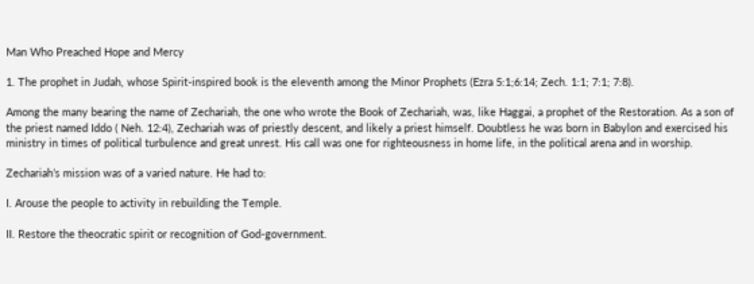Man Who Preached Hope and Mercy

1. The prophet in Judah, whose Spirit-inspired book is the eleventh among the Minor Prophets (Ezra 5:1;6:14; Zech. 1:1; 7:1; 7:8).

Among the many bearing the name of Zechariah, the one who wrote the Book of Zechariah, was, like Haggai, a prophet of the Restoration. As a son of the priest named Iddo ( Neh. 12:4), Zechariah was of priestly descent, and likely a priest himself. Doubtless he was born in Babylon and exercised his ministry in times of political turbulence and great unrest. His call was one for righteousness in home life, in the political arena and in worship.

Zechariah’s mission was of a varied nature. He had to:

I. Arouse the people to activity in rebuilding the Temple.

II. Restore the theocratic spirit or recognition of God-government.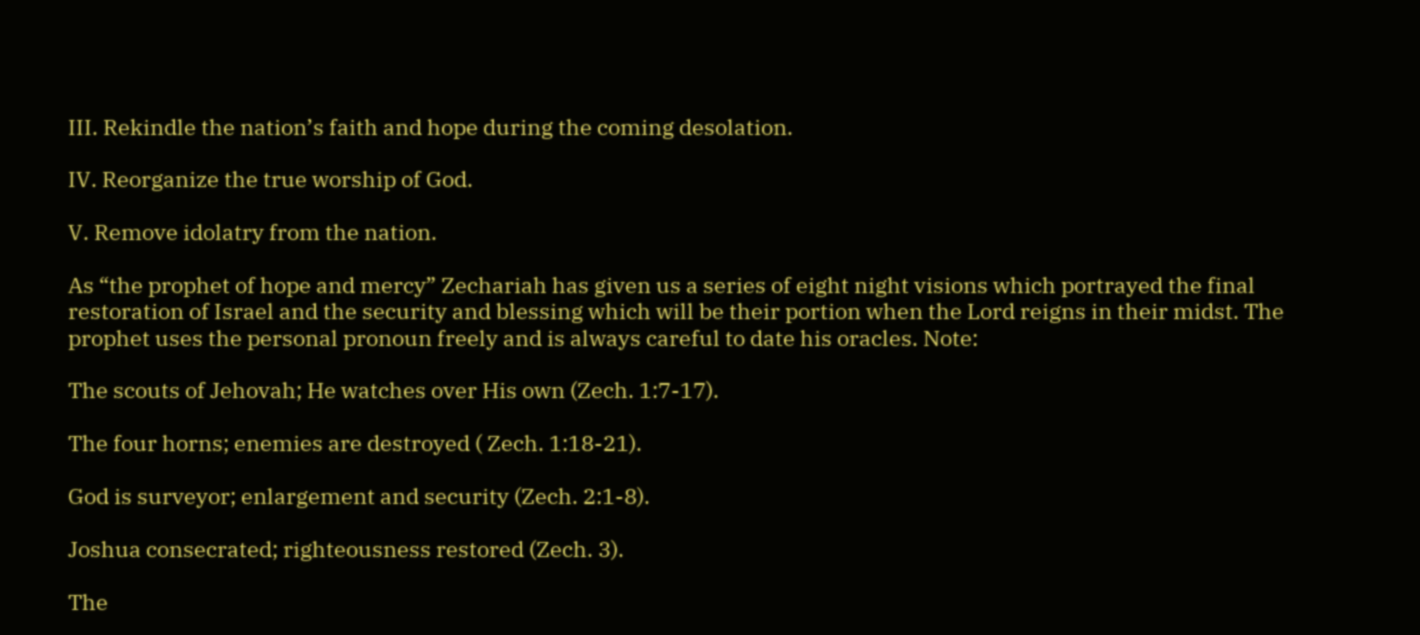III. Rekindle the nation’s faith and hope during the coming desolation.

IV. Reorganize the true worship of God.

V. Remove idolatry from the nation.

As “the prophet of hope and mercy” Zechariah has given us a series of eight night visions which portrayed the final restoration of Israel and the security and blessing which will be their portion when the Lord reigns in their midst. The prophet uses the personal pronoun freely and is always careful to date his oracles. Note:

The scouts of Jehovah; He watches over His own (Zech. 1:7-17).

The four horns; enemies are destroyed ( Zech. 1:18-21).

God is surveyor; enlargement and security (Zech. 2:1-8).

Joshua consecrated; righteousness restored (Zech. 3).

The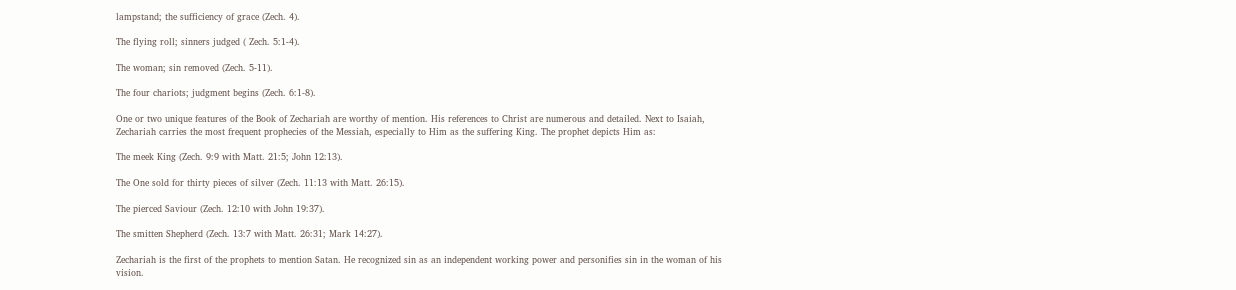lampstand; the sufficiency of grace (Zech. 4).

The flying roll; sinners judged ( Zech. 5:1-4).

The woman; sin removed (Zech. 5-11).

The four chariots; judgment begins (Zech. 6:1-8).

One or two unique features of the Book of Zechariah are worthy of mention. His references to Christ are numerous and detailed. Next to Isaiah, Zechariah carries the most frequent prophecies of the Messiah, especially to Him as the suffering King. The prophet depicts Him as:

The meek King (Zech. 9:9 with Matt. 21:5; John 12:13).

The One sold for thirty pieces of silver (Zech. 11:13 with Matt. 26:15).

The pierced Saviour (Zech. 12:10 with John 19:37).

The smitten Shepherd (Zech. 13:7 with Matt. 26:31; Mark 14:27).

Zechariah is the first of the prophets to mention Satan. He recognized sin as an independent working power and personifies sin in the woman of his vision.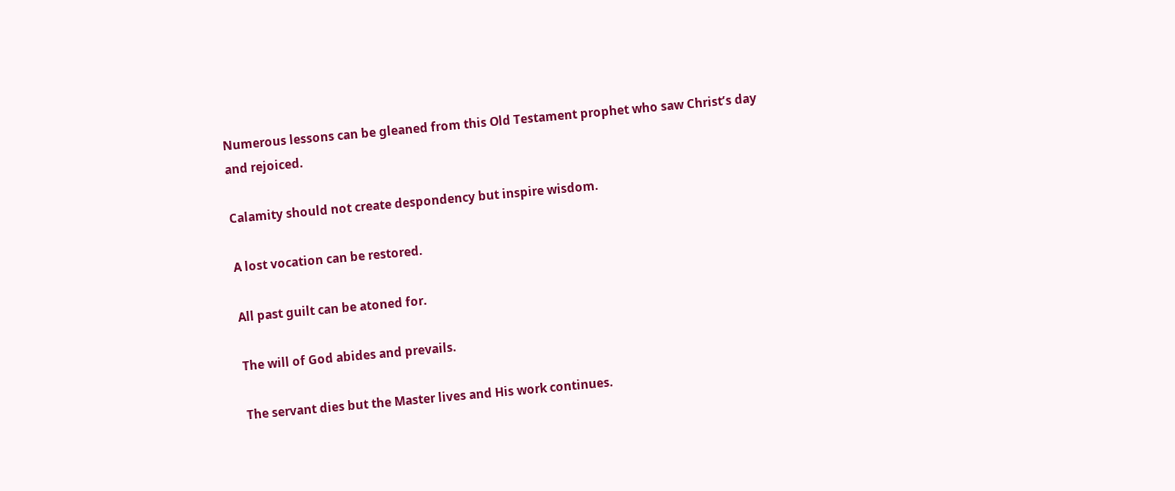Numerous lessons can be gleaned from this Old Testament prophet who saw Christ’s day and rejoiced.

Calamity should not create despondency but inspire wisdom.

A lost vocation can be restored.

All past guilt can be atoned for.

The will of God abides and prevails.

The servant dies but the Master lives and His work continues.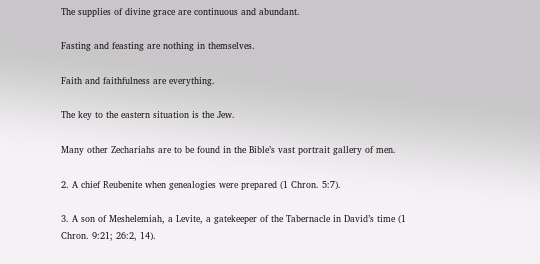The supplies of divine grace are continuous and abundant.

Fasting and feasting are nothing in themselves.

Faith and faithfulness are everything.

The key to the eastern situation is the Jew.

Many other Zechariahs are to be found in the Bible’s vast portrait gallery of men.

2. A chief Reubenite when genealogies were prepared (1 Chron. 5:7).

3. A son of Meshelemiah, a Levite, a gatekeeper of the Tabernacle in David’s time (1 Chron. 9:21; 26:2, 14).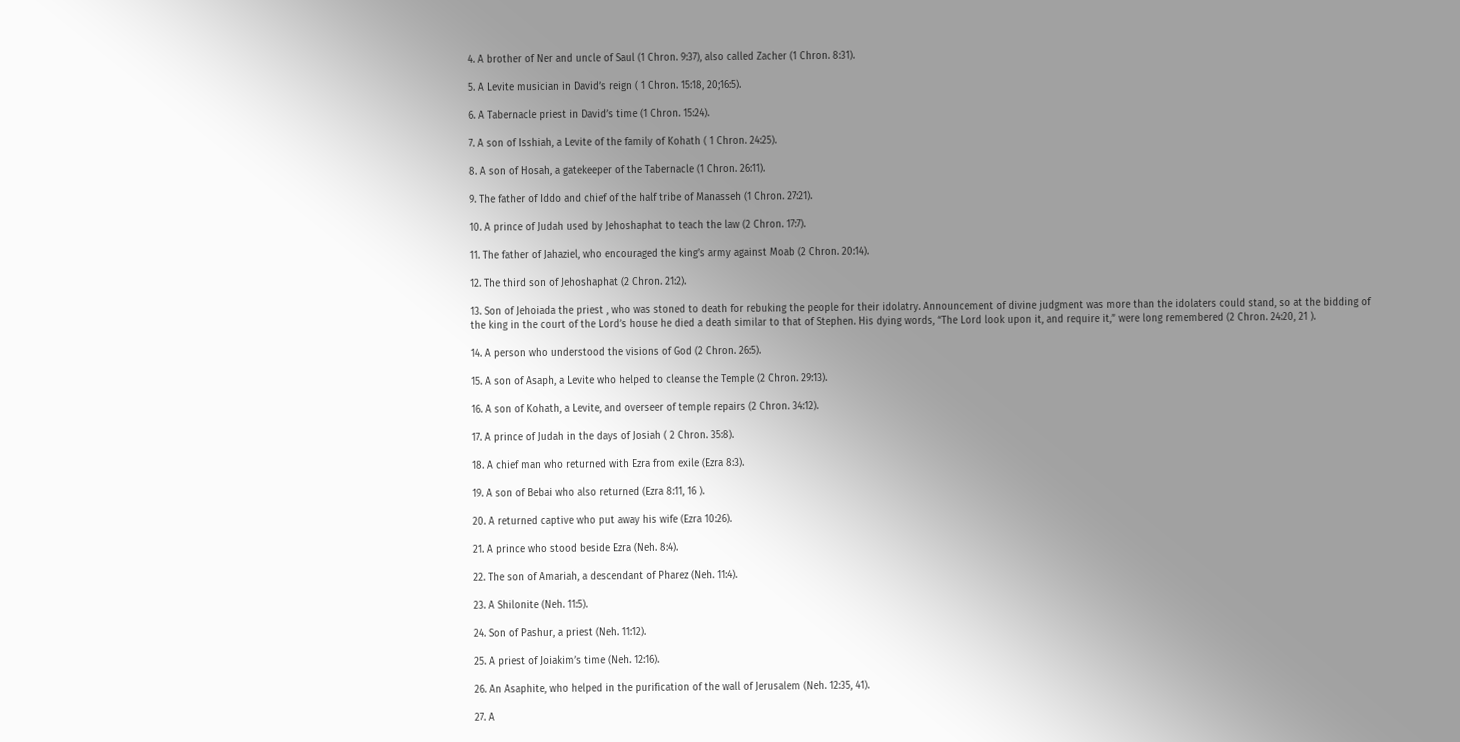4. A brother of Ner and uncle of Saul (1 Chron. 9:37), also called Zacher (1 Chron. 8:31).

5. A Levite musician in David’s reign ( 1 Chron. 15:18, 20;16:5).

6. A Tabernacle priest in David’s time (1 Chron. 15:24).

7. A son of Isshiah, a Levite of the family of Kohath ( 1 Chron. 24:25).

8. A son of Hosah, a gatekeeper of the Tabernacle (1 Chron. 26:11).

9. The father of Iddo and chief of the half tribe of Manasseh (1 Chron. 27:21).

10. A prince of Judah used by Jehoshaphat to teach the law (2 Chron. 17:7).

11. The father of Jahaziel, who encouraged the king’s army against Moab (2 Chron. 20:14).

12. The third son of Jehoshaphat (2 Chron. 21:2).

13. Son of Jehoiada the priest , who was stoned to death for rebuking the people for their idolatry. Announcement of divine judgment was more than the idolaters could stand, so at the bidding of the king in the court of the Lord’s house he died a death similar to that of Stephen. His dying words, “The Lord look upon it, and require it,” were long remembered (2 Chron. 24:20, 21 ).

14. A person who understood the visions of God (2 Chron. 26:5).

15. A son of Asaph, a Levite who helped to cleanse the Temple (2 Chron. 29:13).

16. A son of Kohath, a Levite, and overseer of temple repairs (2 Chron. 34:12).

17. A prince of Judah in the days of Josiah ( 2 Chron. 35:8).

18. A chief man who returned with Ezra from exile (Ezra 8:3).

19. A son of Bebai who also returned (Ezra 8:11, 16 ).

20. A returned captive who put away his wife (Ezra 10:26).

21. A prince who stood beside Ezra (Neh. 8:4).

22. The son of Amariah, a descendant of Pharez (Neh. 11:4).

23. A Shilonite (Neh. 11:5).

24. Son of Pashur, a priest (Neh. 11:12).

25. A priest of Joiakim’s time (Neh. 12:16).

26. An Asaphite, who helped in the purification of the wall of Jerusalem (Neh. 12:35, 41).

27. A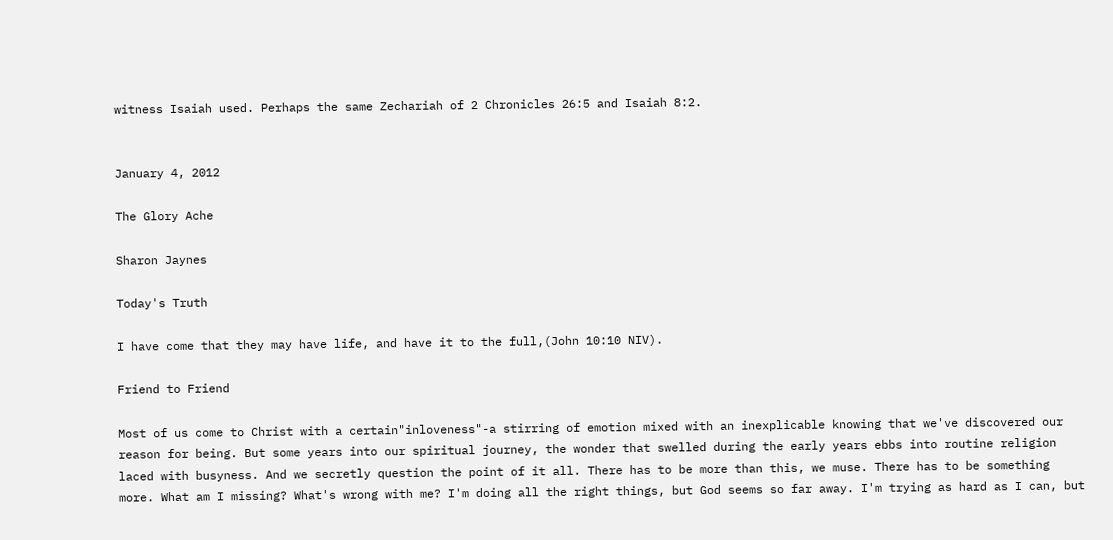witness Isaiah used. Perhaps the same Zechariah of 2 Chronicles 26:5 and Isaiah 8:2.


January 4, 2012

The Glory Ache

Sharon Jaynes

Today's Truth

I have come that they may have life, and have it to the full,(John 10:10 NIV).

Friend to Friend

Most of us come to Christ with a certain"inloveness"-a stirring of emotion mixed with an inexplicable knowing that we've discovered our reason for being. But some years into our spiritual journey, the wonder that swelled during the early years ebbs into routine religion laced with busyness. And we secretly question the point of it all. There has to be more than this, we muse. There has to be something more. What am I missing? What's wrong with me? I'm doing all the right things, but God seems so far away. I'm trying as hard as I can, but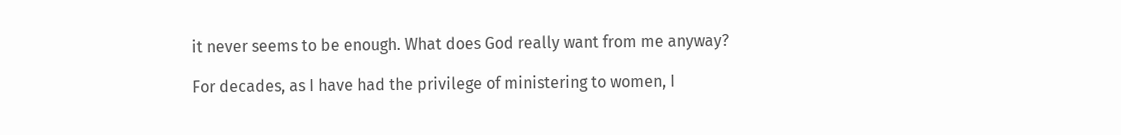it never seems to be enough. What does God really want from me anyway?

For decades, as I have had the privilege of ministering to women, I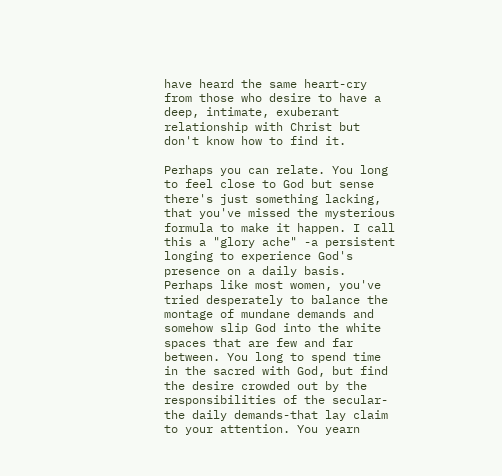have heard the same heart-cry from those who desire to have a deep, intimate, exuberant relationship with Christ but don't know how to find it.

Perhaps you can relate. You long to feel close to God but sense there's just something lacking, that you've missed the mysterious formula to make it happen. I call this a "glory ache" -a persistent longing to experience God's presence on a daily basis. Perhaps like most women, you've tried desperately to balance the montage of mundane demands and somehow slip God into the white spaces that are few and far between. You long to spend time in the sacred with God, but find the desire crowded out by the responsibilities of the secular-the daily demands-that lay claim to your attention. You yearn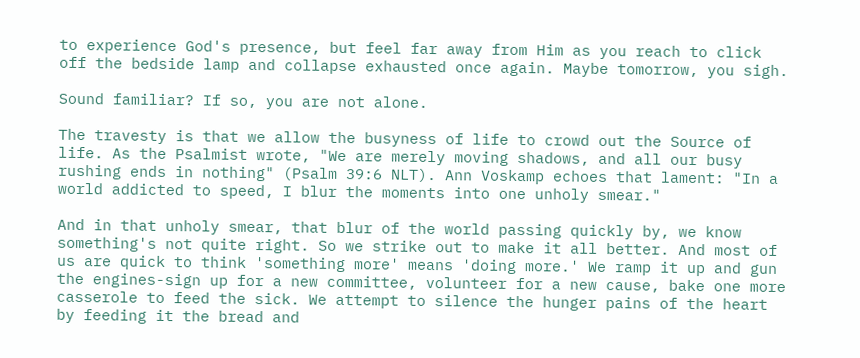to experience God's presence, but feel far away from Him as you reach to click off the bedside lamp and collapse exhausted once again. Maybe tomorrow, you sigh.

Sound familiar? If so, you are not alone.

The travesty is that we allow the busyness of life to crowd out the Source of life. As the Psalmist wrote, "We are merely moving shadows, and all our busy rushing ends in nothing" (Psalm 39:6 NLT). Ann Voskamp echoes that lament: "In a world addicted to speed, I blur the moments into one unholy smear."

And in that unholy smear, that blur of the world passing quickly by, we know something's not quite right. So we strike out to make it all better. And most of us are quick to think 'something more' means 'doing more.' We ramp it up and gun the engines-sign up for a new committee, volunteer for a new cause, bake one more casserole to feed the sick. We attempt to silence the hunger pains of the heart by feeding it the bread and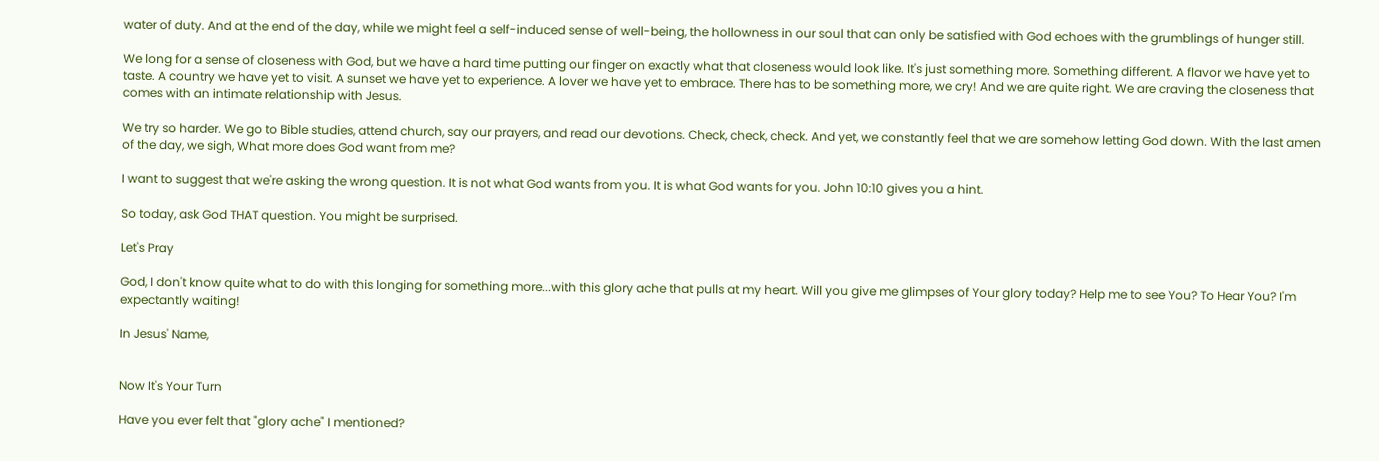water of duty. And at the end of the day, while we might feel a self-induced sense of well-being, the hollowness in our soul that can only be satisfied with God echoes with the grumblings of hunger still.

We long for a sense of closeness with God, but we have a hard time putting our finger on exactly what that closeness would look like. It's just something more. Something different. A flavor we have yet to taste. A country we have yet to visit. A sunset we have yet to experience. A lover we have yet to embrace. There has to be something more, we cry! And we are quite right. We are craving the closeness that comes with an intimate relationship with Jesus.

We try so harder. We go to Bible studies, attend church, say our prayers, and read our devotions. Check, check, check. And yet, we constantly feel that we are somehow letting God down. With the last amen of the day, we sigh, What more does God want from me?

I want to suggest that we're asking the wrong question. It is not what God wants from you. It is what God wants for you. John 10:10 gives you a hint.

So today, ask God THAT question. You might be surprised.

Let's Pray

God, I don't know quite what to do with this longing for something more...with this glory ache that pulls at my heart. Will you give me glimpses of Your glory today? Help me to see You? To Hear You? I'm expectantly waiting!

In Jesus' Name,


Now It's Your Turn

Have you ever felt that "glory ache" I mentioned?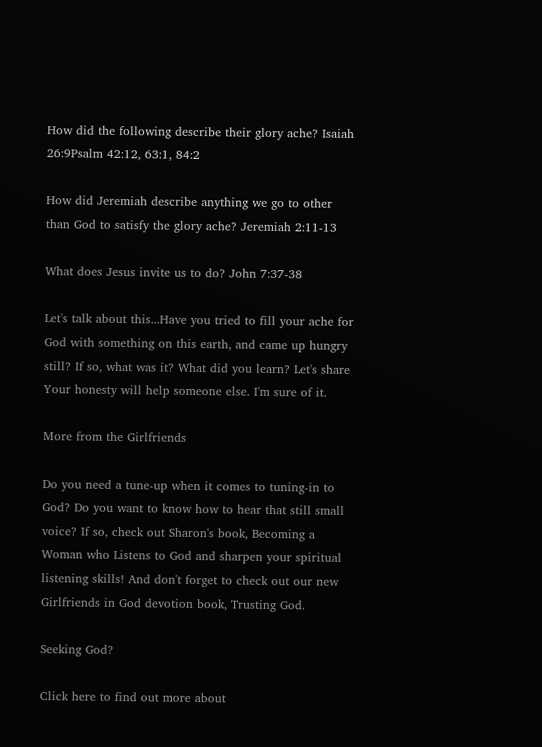How did the following describe their glory ache? Isaiah 26:9Psalm 42:12, 63:1, 84:2

How did Jeremiah describe anything we go to other than God to satisfy the glory ache? Jeremiah 2:11-13

What does Jesus invite us to do? John 7:37-38

Let's talk about this...Have you tried to fill your ache for God with something on this earth, and came up hungry still? If so, what was it? What did you learn? Let's share Your honesty will help someone else. I'm sure of it.

More from the Girlfriends

Do you need a tune-up when it comes to tuning-in to God? Do you want to know how to hear that still small voice? If so, check out Sharon's book, Becoming a Woman who Listens to God and sharpen your spiritual listening skills! And don't forget to check out our new Girlfriends in God devotion book, Trusting God.

Seeking God?

Click here to find out more about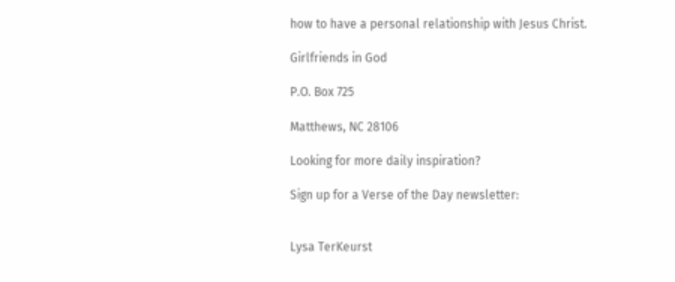how to have a personal relationship with Jesus Christ.

Girlfriends in God

P.O. Box 725

Matthews, NC 28106

Looking for more daily inspiration?

Sign up for a Verse of the Day newsletter:


Lysa TerKeurst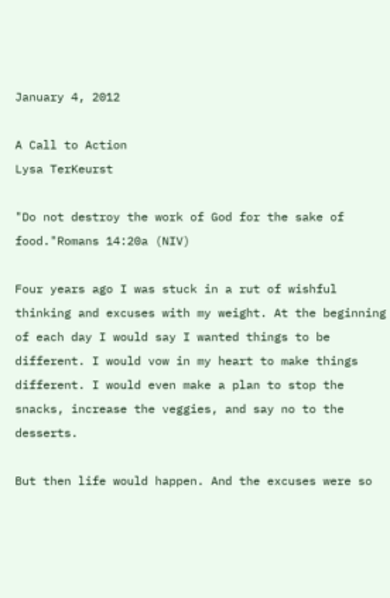January 4, 2012

A Call to Action
Lysa TerKeurst

"Do not destroy the work of God for the sake of food."Romans 14:20a (NIV)

Four years ago I was stuck in a rut of wishful thinking and excuses with my weight. At the beginning of each day I would say I wanted things to be different. I would vow in my heart to make things different. I would even make a plan to stop the snacks, increase the veggies, and say no to the desserts.

But then life would happen. And the excuses were so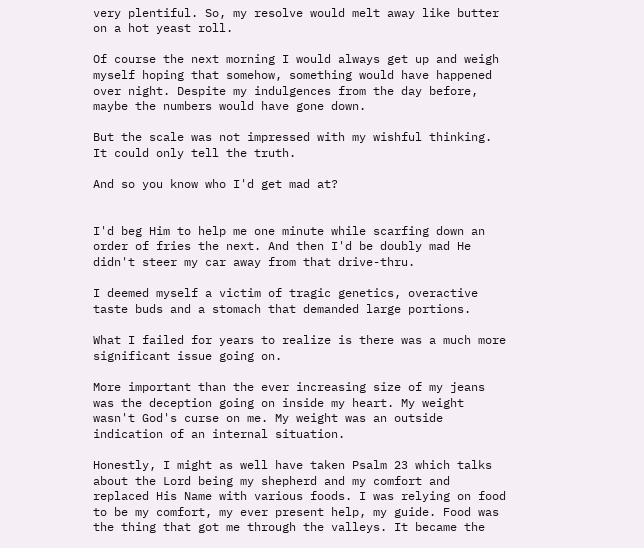very plentiful. So, my resolve would melt away like butter on a hot yeast roll.

Of course the next morning I would always get up and weigh myself hoping that somehow, something would have happened over night. Despite my indulgences from the day before, maybe the numbers would have gone down.

But the scale was not impressed with my wishful thinking. It could only tell the truth.

And so you know who I'd get mad at?


I'd beg Him to help me one minute while scarfing down an order of fries the next. And then I'd be doubly mad He didn't steer my car away from that drive-thru.

I deemed myself a victim of tragic genetics, overactive taste buds and a stomach that demanded large portions.

What I failed for years to realize is there was a much more significant issue going on.

More important than the ever increasing size of my jeans was the deception going on inside my heart. My weight wasn't God's curse on me. My weight was an outside indication of an internal situation.

Honestly, I might as well have taken Psalm 23 which talks about the Lord being my shepherd and my comfort and replaced His Name with various foods. I was relying on food to be my comfort, my ever present help, my guide. Food was the thing that got me through the valleys. It became the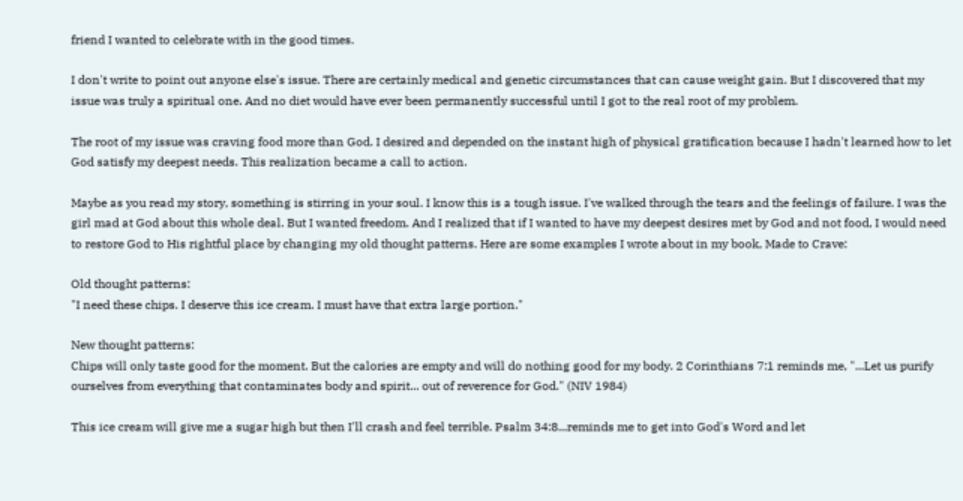friend I wanted to celebrate with in the good times.

I don't write to point out anyone else's issue. There are certainly medical and genetic circumstances that can cause weight gain. But I discovered that my issue was truly a spiritual one. And no diet would have ever been permanently successful until I got to the real root of my problem.

The root of my issue was craving food more than God. I desired and depended on the instant high of physical gratification because I hadn't learned how to let God satisfy my deepest needs. This realization became a call to action.

Maybe as you read my story, something is stirring in your soul. I know this is a tough issue. I've walked through the tears and the feelings of failure. I was the girl mad at God about this whole deal. But I wanted freedom. And I realized that if I wanted to have my deepest desires met by God and not food, I would need to restore God to His rightful place by changing my old thought patterns. Here are some examples I wrote about in my book, Made to Crave:

Old thought patterns:
"I need these chips. I deserve this ice cream. I must have that extra large portion."

New thought patterns:
Chips will only taste good for the moment. But the calories are empty and will do nothing good for my body. 2 Corinthians 7:1 reminds me, "...Let us purify ourselves from everything that contaminates body and spirit... out of reverence for God." (NIV 1984)

This ice cream will give me a sugar high but then I'll crash and feel terrible. Psalm 34:8...reminds me to get into God's Word and let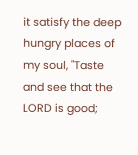it satisfy the deep hungry places of my soul, "Taste and see that the LORD is good;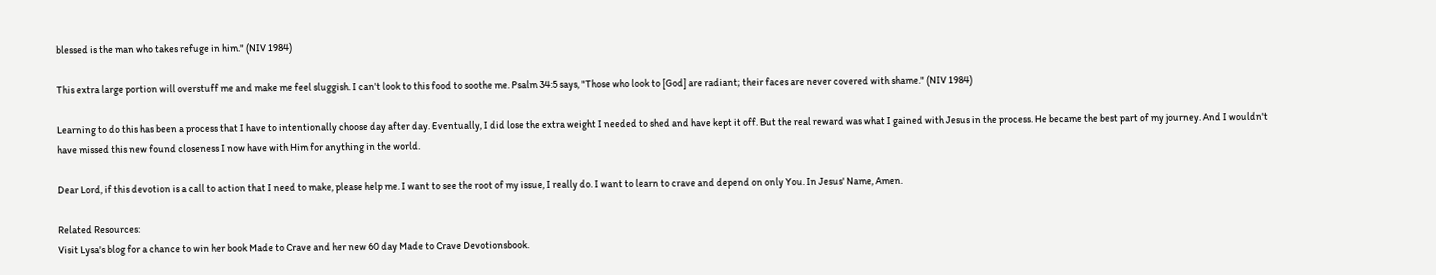blessed is the man who takes refuge in him." (NIV 1984)

This extra large portion will overstuff me and make me feel sluggish. I can't look to this food to soothe me. Psalm 34:5 says, "Those who look to [God] are radiant; their faces are never covered with shame." (NIV 1984)

Learning to do this has been a process that I have to intentionally choose day after day. Eventually, I did lose the extra weight I needed to shed and have kept it off. But the real reward was what I gained with Jesus in the process. He became the best part of my journey. And I wouldn't have missed this new found closeness I now have with Him for anything in the world.

Dear Lord, if this devotion is a call to action that I need to make, please help me. I want to see the root of my issue, I really do. I want to learn to crave and depend on only You. In Jesus' Name, Amen.

Related Resources:
Visit Lysa's blog for a chance to win her book Made to Crave and her new 60 day Made to Crave Devotionsbook.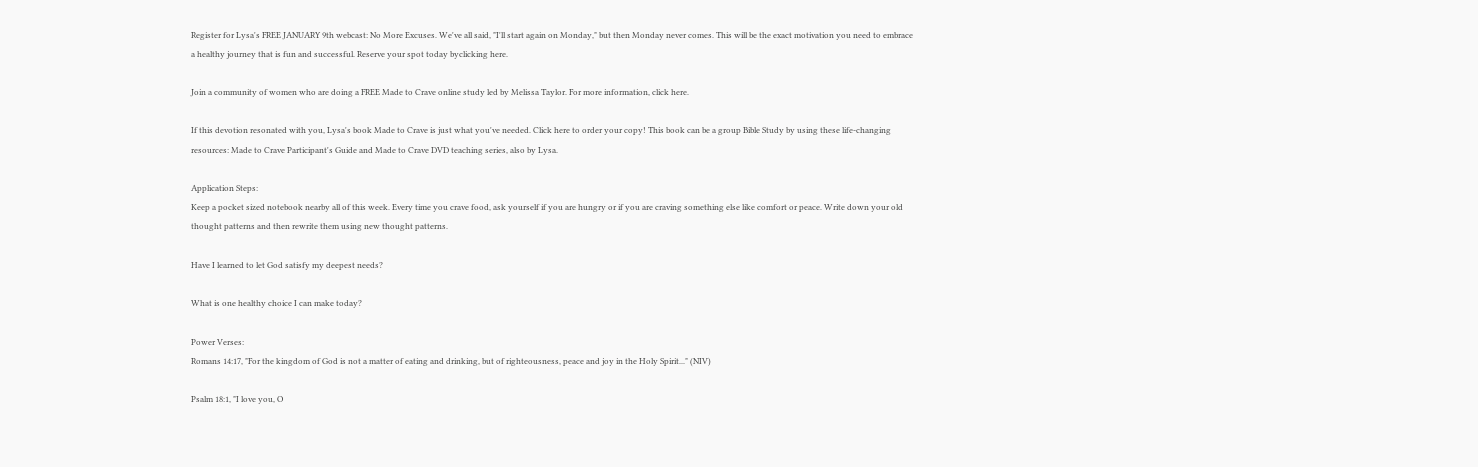Register for Lysa's FREE JANUARY 9th webcast: No More Excuses. We've all said, "I'll start again on Monday," but then Monday never comes. This will be the exact motivation you need to embrace a healthy journey that is fun and successful. Reserve your spot today byclicking here.

Join a community of women who are doing a FREE Made to Crave online study led by Melissa Taylor. For more information, click here.

If this devotion resonated with you, Lysa's book Made to Crave is just what you've needed. Click here to order your copy! This book can be a group Bible Study by using these life-changing resources: Made to Crave Participant's Guide and Made to Crave DVD teaching series, also by Lysa.

Application Steps:
Keep a pocket sized notebook nearby all of this week. Every time you crave food, ask yourself if you are hungry or if you are craving something else like comfort or peace. Write down your old thought patterns and then rewrite them using new thought patterns.

Have I learned to let God satisfy my deepest needs?

What is one healthy choice I can make today?

Power Verses:
Romans 14:17, "For the kingdom of God is not a matter of eating and drinking, but of righteousness, peace and joy in the Holy Spirit..." (NIV)

Psalm 18:1, "I love you, O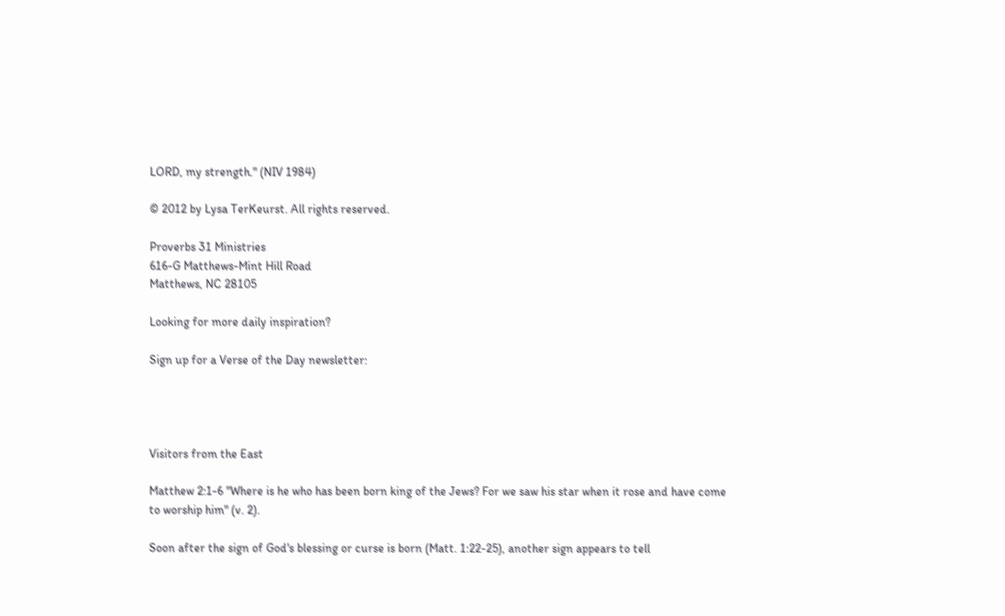LORD, my strength." (NIV 1984)

© 2012 by Lysa TerKeurst. All rights reserved.

Proverbs 31 Ministries
616-G Matthews-Mint Hill Road
Matthews, NC 28105

Looking for more daily inspiration?

Sign up for a Verse of the Day newsletter:




Visitors from the East

Matthew 2:1-6 "Where is he who has been born king of the Jews? For we saw his star when it rose and have come to worship him" (v. 2).

Soon after the sign of God's blessing or curse is born (Matt. 1:22-25), another sign appears to tell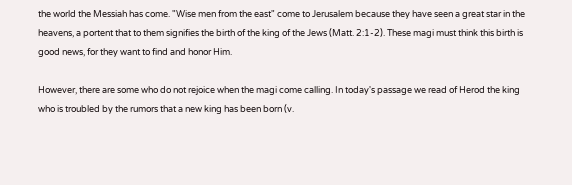the world the Messiah has come. "Wise men from the east" come to Jerusalem because they have seen a great star in the heavens, a portent that to them signifies the birth of the king of the Jews (Matt. 2:1-2). These magi must think this birth is good news, for they want to find and honor Him.

However, there are some who do not rejoice when the magi come calling. In today's passage we read of Herod the king who is troubled by the rumors that a new king has been born (v.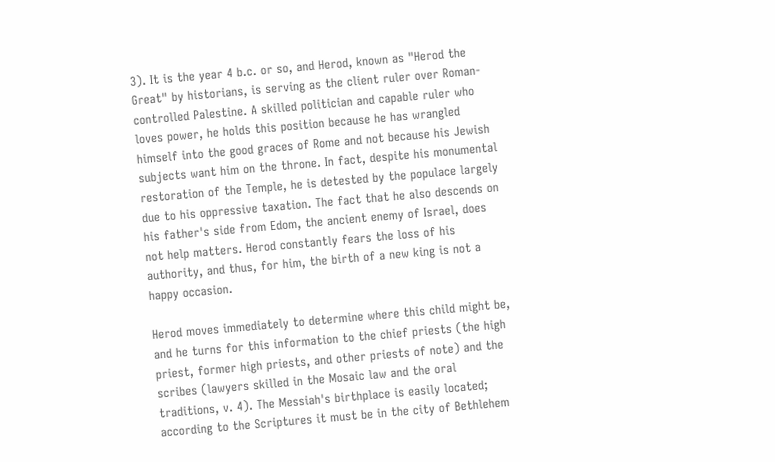3). It is the year 4 b.c. or so, and Herod, known as "Herod the Great" by historians, is serving as the client ruler over Roman-controlled Palestine. A skilled politician and capable ruler who loves power, he holds this position because he has wrangled himself into the good graces of Rome and not because his Jewish subjects want him on the throne. In fact, despite his monumental restoration of the Temple, he is detested by the populace largely due to his oppressive taxation. The fact that he also descends on his father's side from Edom, the ancient enemy of Israel, does not help matters. Herod constantly fears the loss of his authority, and thus, for him, the birth of a new king is not a happy occasion.

Herod moves immediately to determine where this child might be, and he turns for this information to the chief priests (the high priest, former high priests, and other priests of note) and the scribes (lawyers skilled in the Mosaic law and the oral traditions, v. 4). The Messiah's birthplace is easily located; according to the Scriptures it must be in the city of Bethlehem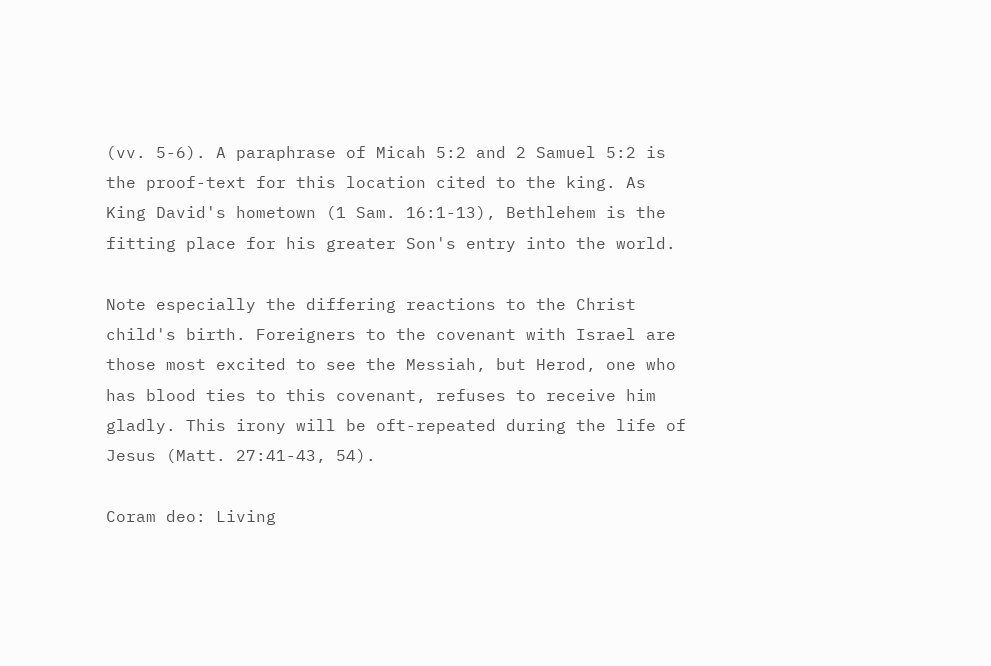(vv. 5-6). A paraphrase of Micah 5:2 and 2 Samuel 5:2 is the proof-text for this location cited to the king. As King David's hometown (1 Sam. 16:1-13), Bethlehem is the fitting place for his greater Son's entry into the world.

Note especially the differing reactions to the Christ child's birth. Foreigners to the covenant with Israel are those most excited to see the Messiah, but Herod, one who has blood ties to this covenant, refuses to receive him gladly. This irony will be oft-repeated during the life of Jesus (Matt. 27:41-43, 54).

Coram deo: Living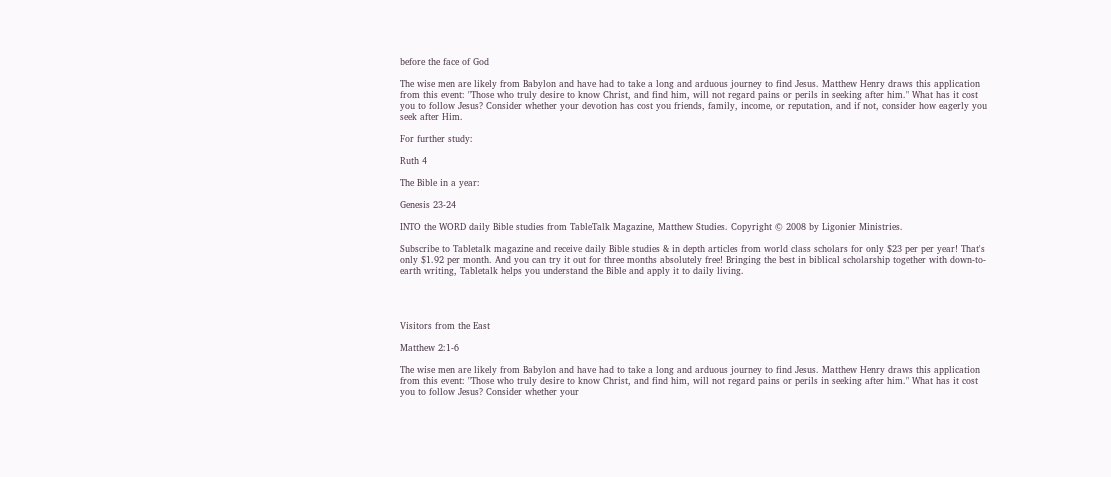before the face of God

The wise men are likely from Babylon and have had to take a long and arduous journey to find Jesus. Matthew Henry draws this application from this event: "Those who truly desire to know Christ, and find him, will not regard pains or perils in seeking after him." What has it cost you to follow Jesus? Consider whether your devotion has cost you friends, family, income, or reputation, and if not, consider how eagerly you seek after Him.

For further study:

Ruth 4

The Bible in a year:

Genesis 23-24

INTO the WORD daily Bible studies from TableTalk Magazine, Matthew Studies. Copyright © 2008 by Ligonier Ministries.

Subscribe to Tabletalk magazine and receive daily Bible studies & in depth articles from world class scholars for only $23 per per year! That's only $1.92 per month. And you can try it out for three months absolutely free! Bringing the best in biblical scholarship together with down-to-earth writing, Tabletalk helps you understand the Bible and apply it to daily living.




Visitors from the East

Matthew 2:1-6

The wise men are likely from Babylon and have had to take a long and arduous journey to find Jesus. Matthew Henry draws this application from this event: "Those who truly desire to know Christ, and find him, will not regard pains or perils in seeking after him." What has it cost you to follow Jesus? Consider whether your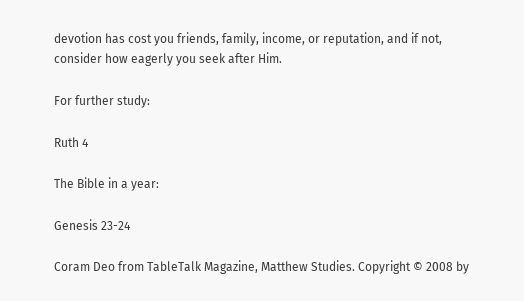devotion has cost you friends, family, income, or reputation, and if not, consider how eagerly you seek after Him.

For further study:

Ruth 4

The Bible in a year:

Genesis 23-24

Coram Deo from TableTalk Magazine, Matthew Studies. Copyright © 2008 by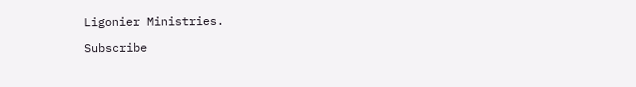Ligonier Ministries.

Subscribe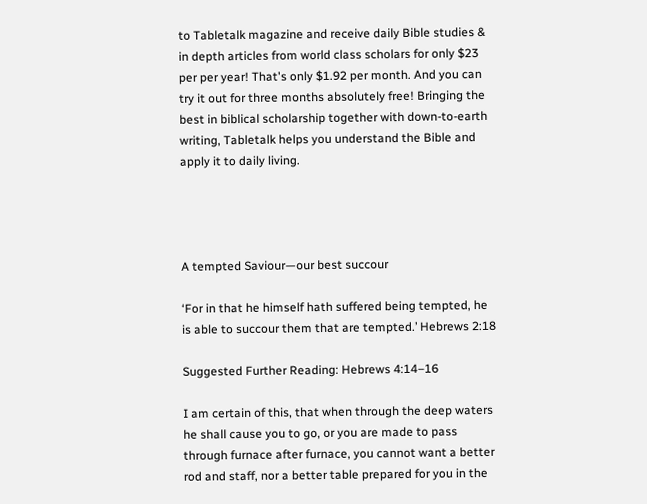to Tabletalk magazine and receive daily Bible studies & in depth articles from world class scholars for only $23 per per year! That's only $1.92 per month. And you can try it out for three months absolutely free! Bringing the best in biblical scholarship together with down-to-earth writing, Tabletalk helps you understand the Bible and apply it to daily living.




A tempted Saviour—our best succour

‘For in that he himself hath suffered being tempted, he is able to succour them that are tempted.’ Hebrews 2:18

Suggested Further Reading: Hebrews 4:14–16

I am certain of this, that when through the deep waters he shall cause you to go, or you are made to pass through furnace after furnace, you cannot want a better rod and staff, nor a better table prepared for you in the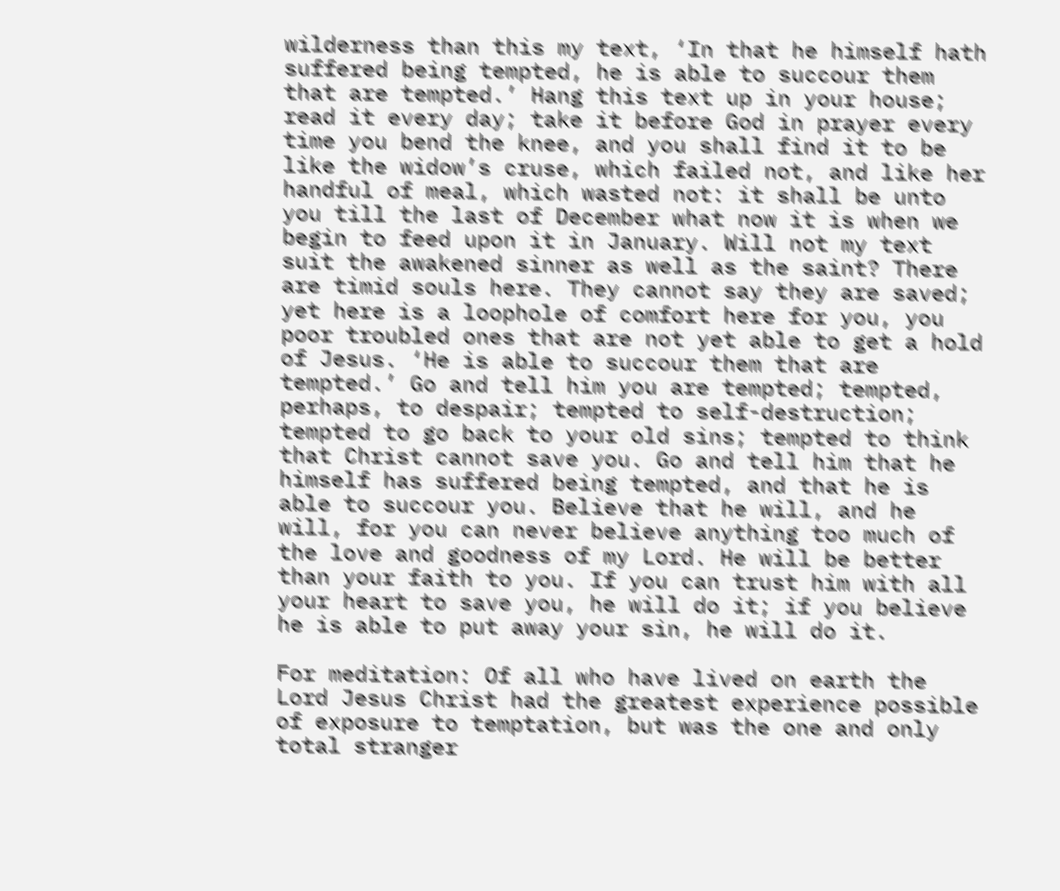wilderness than this my text, ‘In that he himself hath suffered being tempted, he is able to succour them that are tempted.’ Hang this text up in your house; read it every day; take it before God in prayer every time you bend the knee, and you shall find it to be like the widow’s cruse, which failed not, and like her handful of meal, which wasted not: it shall be unto you till the last of December what now it is when we begin to feed upon it in January. Will not my text suit the awakened sinner as well as the saint? There are timid souls here. They cannot say they are saved; yet here is a loophole of comfort here for you, you poor troubled ones that are not yet able to get a hold of Jesus. ‘He is able to succour them that are tempted.’ Go and tell him you are tempted; tempted, perhaps, to despair; tempted to self-destruction; tempted to go back to your old sins; tempted to think that Christ cannot save you. Go and tell him that he himself has suffered being tempted, and that he is able to succour you. Believe that he will, and he will, for you can never believe anything too much of the love and goodness of my Lord. He will be better than your faith to you. If you can trust him with all your heart to save you, he will do it; if you believe he is able to put away your sin, he will do it.

For meditation: Of all who have lived on earth the Lord Jesus Christ had the greatest experience possible of exposure to temptation, but was the one and only total stranger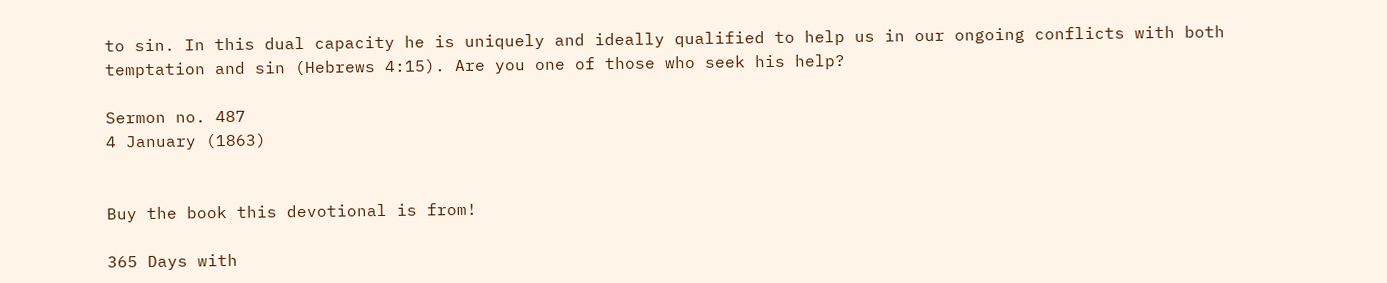to sin. In this dual capacity he is uniquely and ideally qualified to help us in our ongoing conflicts with both temptation and sin (Hebrews 4:15). Are you one of those who seek his help?

Sermon no. 487
4 January (1863)


Buy the book this devotional is from!

365 Days with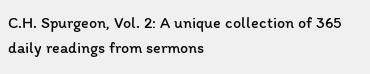C.H. Spurgeon, Vol. 2: A unique collection of 365 daily readings from sermons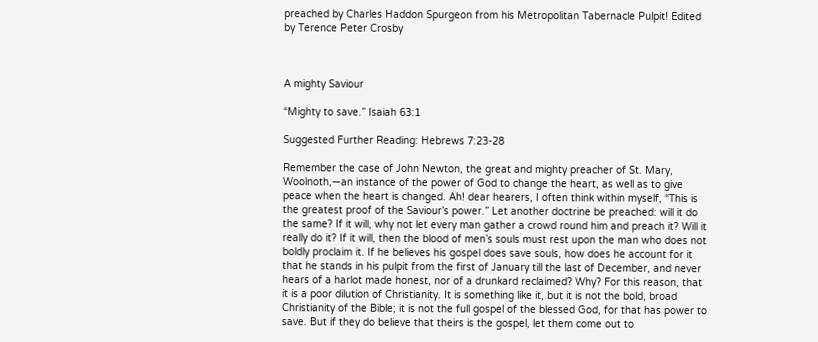preached by Charles Haddon Spurgeon from his Metropolitan Tabernacle Pulpit! Edited by Terence Peter Crosby



A mighty Saviour

“Mighty to save.” Isaiah 63:1

Suggested Further Reading: Hebrews 7:23-28

Remember the case of John Newton, the great and mighty preacher of St. Mary, Woolnoth,—an instance of the power of God to change the heart, as well as to give peace when the heart is changed. Ah! dear hearers, I often think within myself, “This is the greatest proof of the Saviour’s power.” Let another doctrine be preached: will it do the same? If it will, why not let every man gather a crowd round him and preach it? Will it really do it? If it will, then the blood of men’s souls must rest upon the man who does not boldly proclaim it. If he believes his gospel does save souls, how does he account for it that he stands in his pulpit from the first of January till the last of December, and never hears of a harlot made honest, nor of a drunkard reclaimed? Why? For this reason, that it is a poor dilution of Christianity. It is something like it, but it is not the bold, broad Christianity of the Bible; it is not the full gospel of the blessed God, for that has power to save. But if they do believe that theirs is the gospel, let them come out to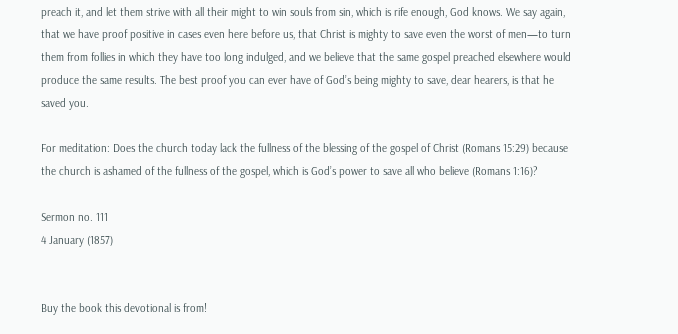preach it, and let them strive with all their might to win souls from sin, which is rife enough, God knows. We say again, that we have proof positive in cases even here before us, that Christ is mighty to save even the worst of men—to turn them from follies in which they have too long indulged, and we believe that the same gospel preached elsewhere would produce the same results. The best proof you can ever have of God’s being mighty to save, dear hearers, is that he saved you.

For meditation: Does the church today lack the fullness of the blessing of the gospel of Christ (Romans 15:29) because the church is ashamed of the fullness of the gospel, which is God’s power to save all who believe (Romans 1:16)?

Sermon no. 111
4 January (1857)


Buy the book this devotional is from!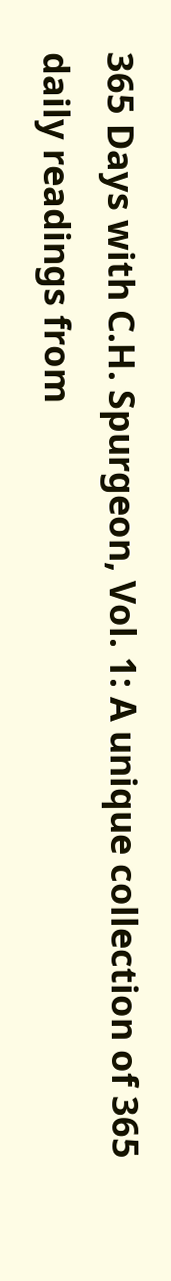365 Days with C.H. Spurgeon, Vol. 1: A unique collection of 365 daily readings from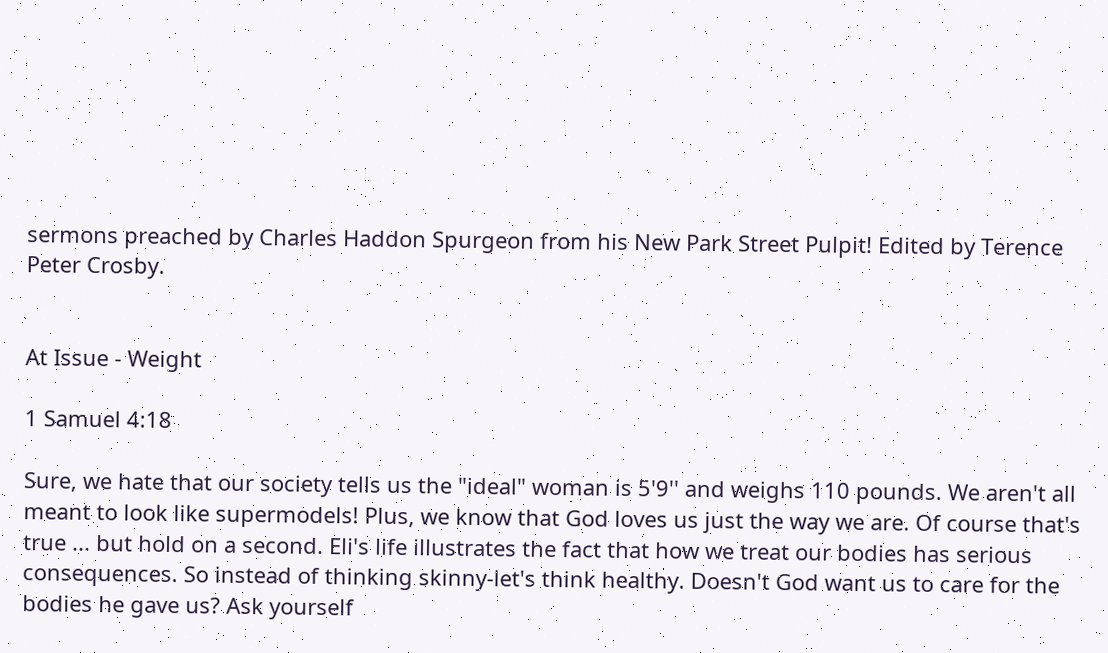sermons preached by Charles Haddon Spurgeon from his New Park Street Pulpit! Edited by Terence Peter Crosby.


At Issue - Weight

1 Samuel 4:18

Sure, we hate that our society tells us the "ideal" woman is 5'9'' and weighs 110 pounds. We aren't all meant to look like supermodels! Plus, we know that God loves us just the way we are. Of course that's true ... but hold on a second. Eli's life illustrates the fact that how we treat our bodies has serious consequences. So instead of thinking skinny-let's think healthy. Doesn't God want us to care for the bodies he gave us? Ask yourself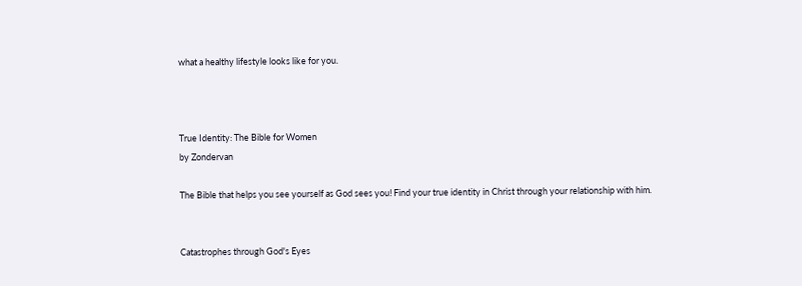what a healthy lifestyle looks like for you.



True Identity: The Bible for Women
by Zondervan

The Bible that helps you see yourself as God sees you! Find your true identity in Christ through your relationship with him.


Catastrophes through God's Eyes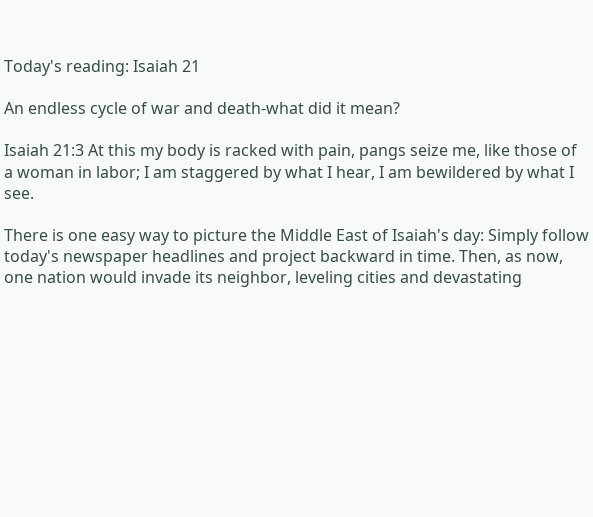Today's reading: Isaiah 21

An endless cycle of war and death-what did it mean?

Isaiah 21:3 At this my body is racked with pain, pangs seize me, like those of a woman in labor; I am staggered by what I hear, I am bewildered by what I see.

There is one easy way to picture the Middle East of Isaiah's day: Simply follow today's newspaper headlines and project backward in time. Then, as now, one nation would invade its neighbor, leveling cities and devastating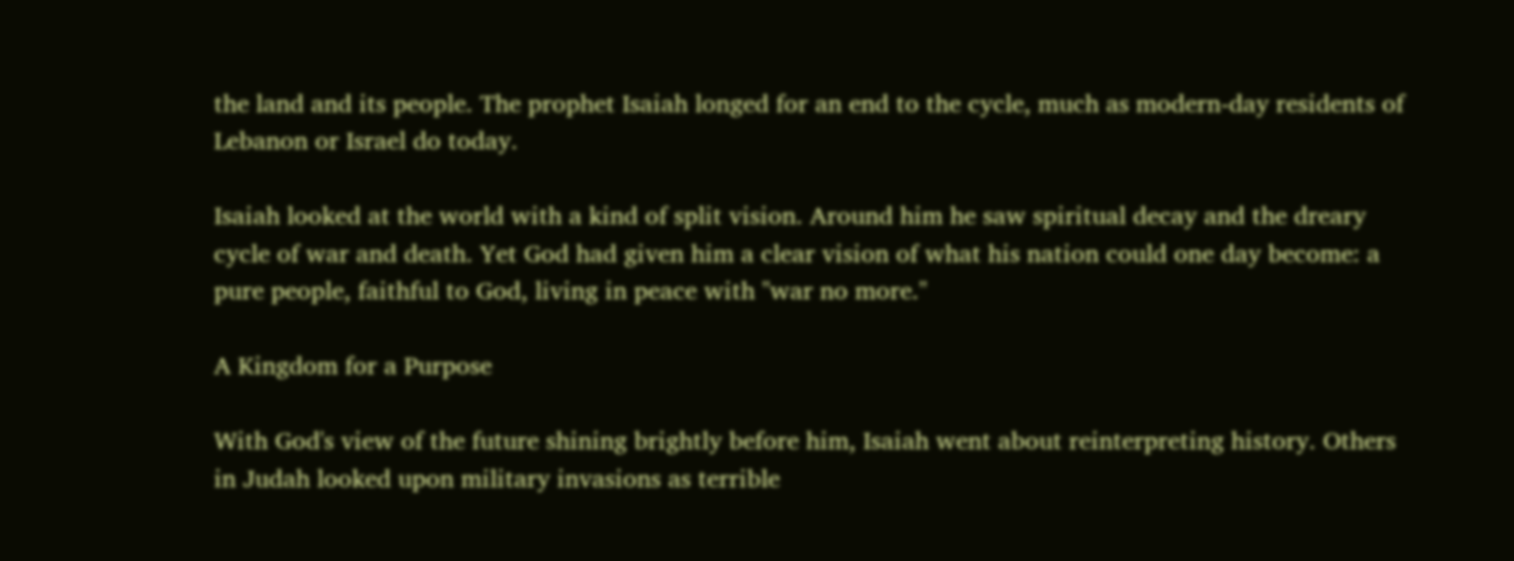the land and its people. The prophet Isaiah longed for an end to the cycle, much as modern-day residents of Lebanon or Israel do today.

Isaiah looked at the world with a kind of split vision. Around him he saw spiritual decay and the dreary cycle of war and death. Yet God had given him a clear vision of what his nation could one day become: a pure people, faithful to God, living in peace with "war no more."

A Kingdom for a Purpose

With God's view of the future shining brightly before him, Isaiah went about reinterpreting history. Others in Judah looked upon military invasions as terrible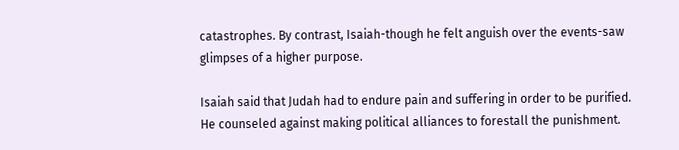catastrophes. By contrast, Isaiah-though he felt anguish over the events-saw glimpses of a higher purpose.

Isaiah said that Judah had to endure pain and suffering in order to be purified. He counseled against making political alliances to forestall the punishment.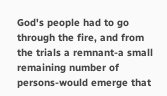God's people had to go through the fire, and from the trials a remnant-a small remaining number of persons-would emerge that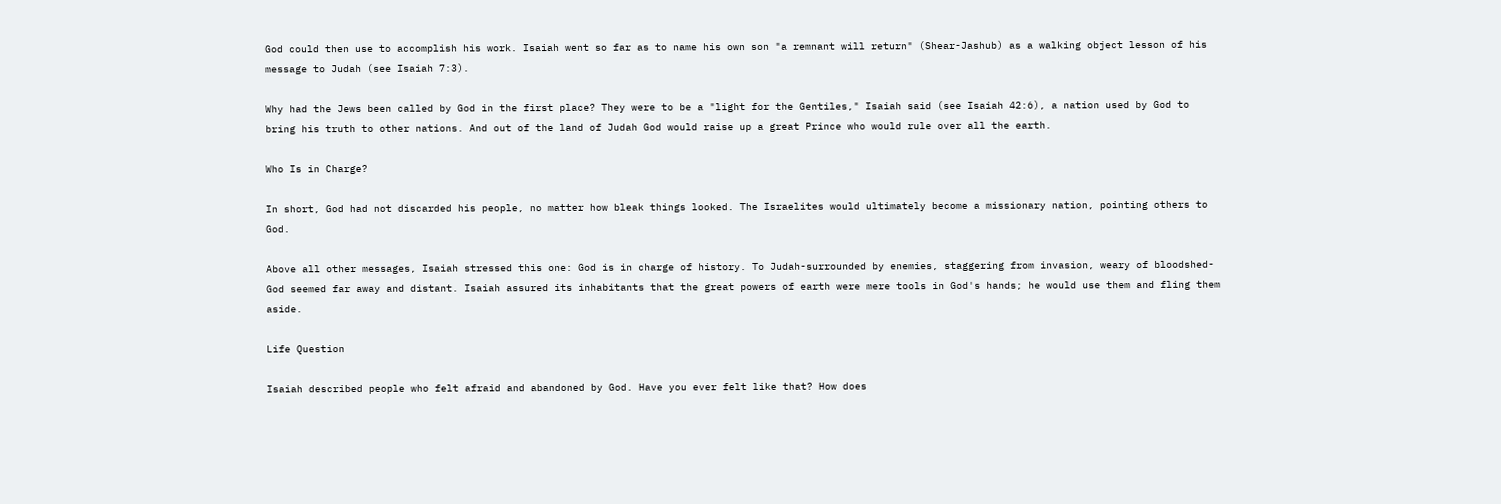God could then use to accomplish his work. Isaiah went so far as to name his own son "a remnant will return" (Shear-Jashub) as a walking object lesson of his message to Judah (see Isaiah 7:3).

Why had the Jews been called by God in the first place? They were to be a "light for the Gentiles," Isaiah said (see Isaiah 42:6), a nation used by God to bring his truth to other nations. And out of the land of Judah God would raise up a great Prince who would rule over all the earth.

Who Is in Charge?

In short, God had not discarded his people, no matter how bleak things looked. The Israelites would ultimately become a missionary nation, pointing others to God.

Above all other messages, Isaiah stressed this one: God is in charge of history. To Judah-surrounded by enemies, staggering from invasion, weary of bloodshed-God seemed far away and distant. Isaiah assured its inhabitants that the great powers of earth were mere tools in God's hands; he would use them and fling them aside.

Life Question

Isaiah described people who felt afraid and abandoned by God. Have you ever felt like that? How does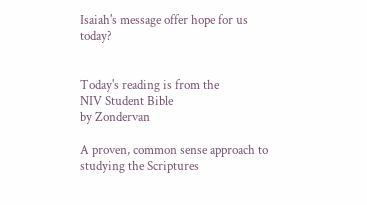Isaiah's message offer hope for us today?


Today's reading is from the
NIV Student Bible
by Zondervan

A proven, common sense approach to studying the Scriptures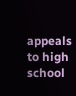appeals to high school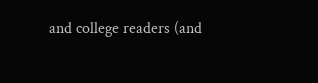and college readers (and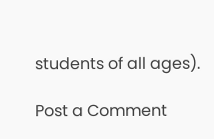students of all ages).

Post a Comment